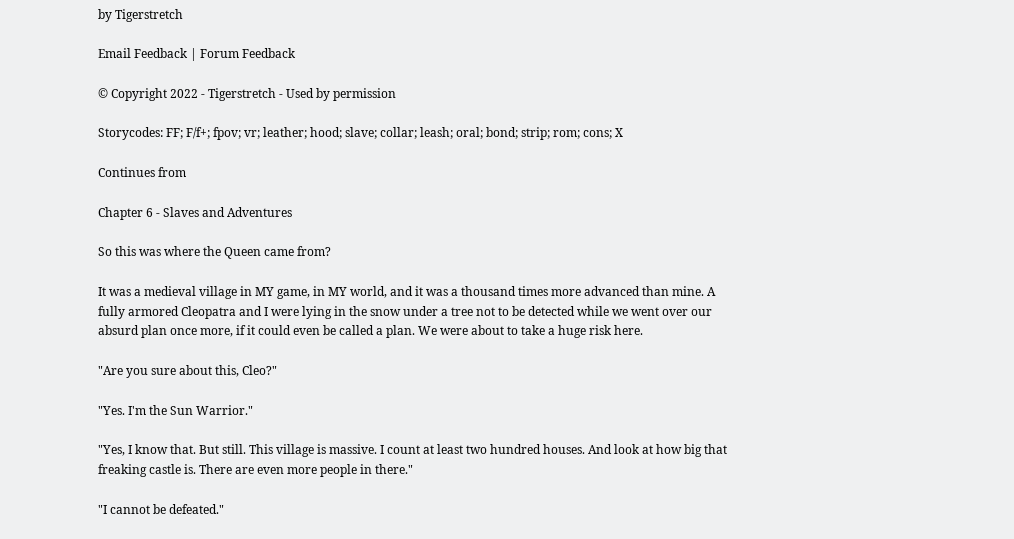by Tigerstretch

Email Feedback | Forum Feedback

© Copyright 2022 - Tigerstretch - Used by permission

Storycodes: FF; F/f+; fpov; vr; leather; hood; slave; collar; leash; oral; bond; strip; rom; cons; X

Continues from

Chapter 6 - Slaves and Adventures

So this was where the Queen came from?

It was a medieval village in MY game, in MY world, and it was a thousand times more advanced than mine. A fully armored Cleopatra and I were lying in the snow under a tree not to be detected while we went over our absurd plan once more, if it could even be called a plan. We were about to take a huge risk here.

"Are you sure about this, Cleo?"

"Yes. I'm the Sun Warrior."

"Yes, I know that. But still. This village is massive. I count at least two hundred houses. And look at how big that freaking castle is. There are even more people in there."

"I cannot be defeated."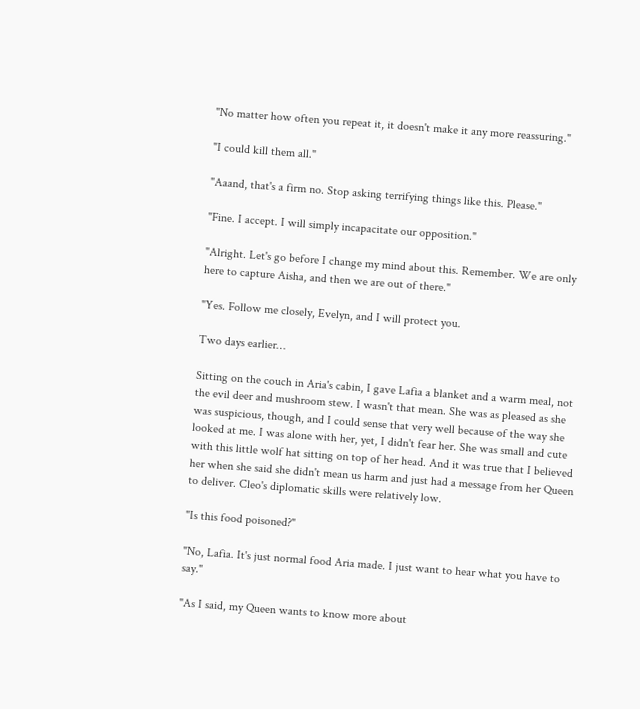"No matter how often you repeat it, it doesn't make it any more reassuring."

"I could kill them all."

"Aaand, that's a firm no. Stop asking terrifying things like this. Please."

"Fine. I accept. I will simply incapacitate our opposition."

"Alright. Let's go before I change my mind about this. Remember. We are only here to capture Aisha, and then we are out of there."

"Yes. Follow me closely, Evelyn, and I will protect you.

Two days earlier…

Sitting on the couch in Aria's cabin, I gave Lafia a blanket and a warm meal, not the evil deer and mushroom stew. I wasn't that mean. She was as pleased as she was suspicious, though, and I could sense that very well because of the way she looked at me. I was alone with her, yet, I didn't fear her. She was small and cute with this little wolf hat sitting on top of her head. And it was true that I believed her when she said she didn't mean us harm and just had a message from her Queen to deliver. Cleo's diplomatic skills were relatively low.

"Is this food poisoned?"

"No, Lafia. It's just normal food Aria made. I just want to hear what you have to say."

"As I said, my Queen wants to know more about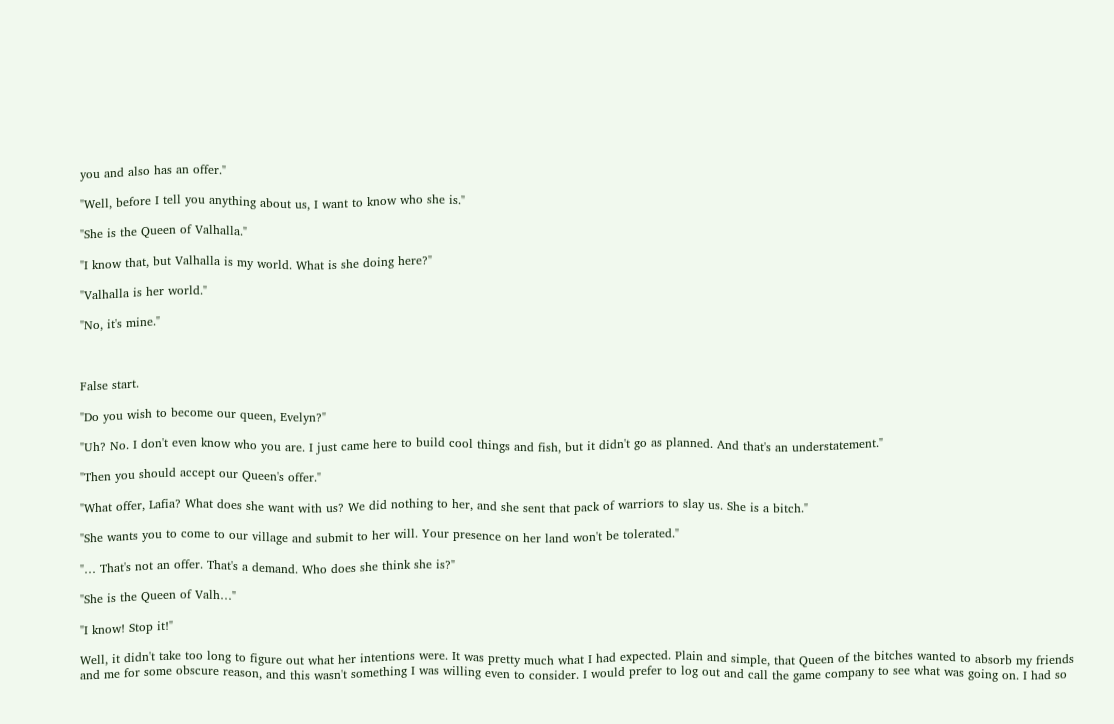you and also has an offer."

"Well, before I tell you anything about us, I want to know who she is."

"She is the Queen of Valhalla."

"I know that, but Valhalla is my world. What is she doing here?"

"Valhalla is her world."

"No, it's mine."



False start.

"Do you wish to become our queen, Evelyn?"

"Uh? No. I don't even know who you are. I just came here to build cool things and fish, but it didn't go as planned. And that's an understatement."

"Then you should accept our Queen's offer."

"What offer, Lafia? What does she want with us? We did nothing to her, and she sent that pack of warriors to slay us. She is a bitch."

"She wants you to come to our village and submit to her will. Your presence on her land won't be tolerated."

"… That's not an offer. That's a demand. Who does she think she is?"

"She is the Queen of Valh…"

"I know! Stop it!"

Well, it didn't take too long to figure out what her intentions were. It was pretty much what I had expected. Plain and simple, that Queen of the bitches wanted to absorb my friends and me for some obscure reason, and this wasn't something I was willing even to consider. I would prefer to log out and call the game company to see what was going on. I had so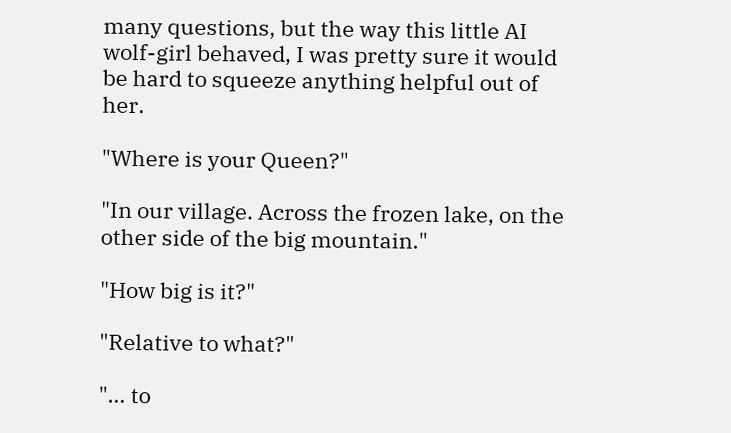many questions, but the way this little AI wolf-girl behaved, I was pretty sure it would be hard to squeeze anything helpful out of her.

"Where is your Queen?"

"In our village. Across the frozen lake, on the other side of the big mountain."

"How big is it?"

"Relative to what?"

"… to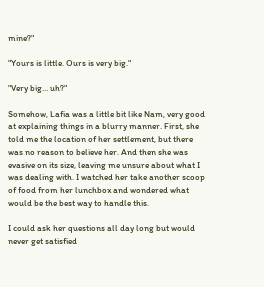mine?"

"Yours is little. Ours is very big."

"Very big… uh?"

Somehow, Lafia was a little bit like Nam, very good at explaining things in a blurry manner. First, she told me the location of her settlement, but there was no reason to believe her. And then she was evasive on its size, leaving me unsure about what I was dealing with. I watched her take another scoop of food from her lunchbox and wondered what would be the best way to handle this.

I could ask her questions all day long but would never get satisfied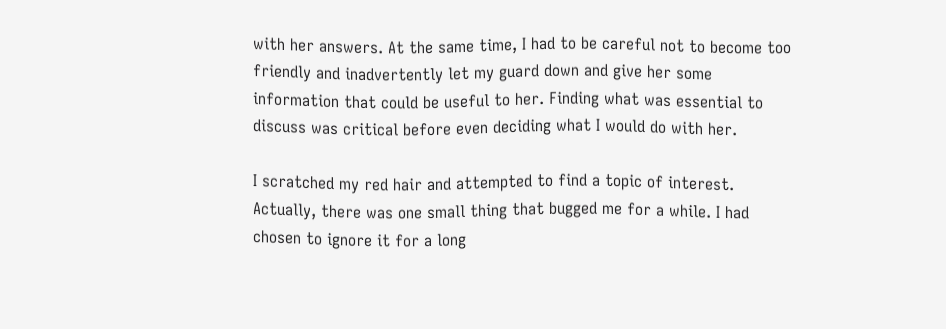with her answers. At the same time, I had to be careful not to become too friendly and inadvertently let my guard down and give her some information that could be useful to her. Finding what was essential to discuss was critical before even deciding what I would do with her.

I scratched my red hair and attempted to find a topic of interest. Actually, there was one small thing that bugged me for a while. I had chosen to ignore it for a long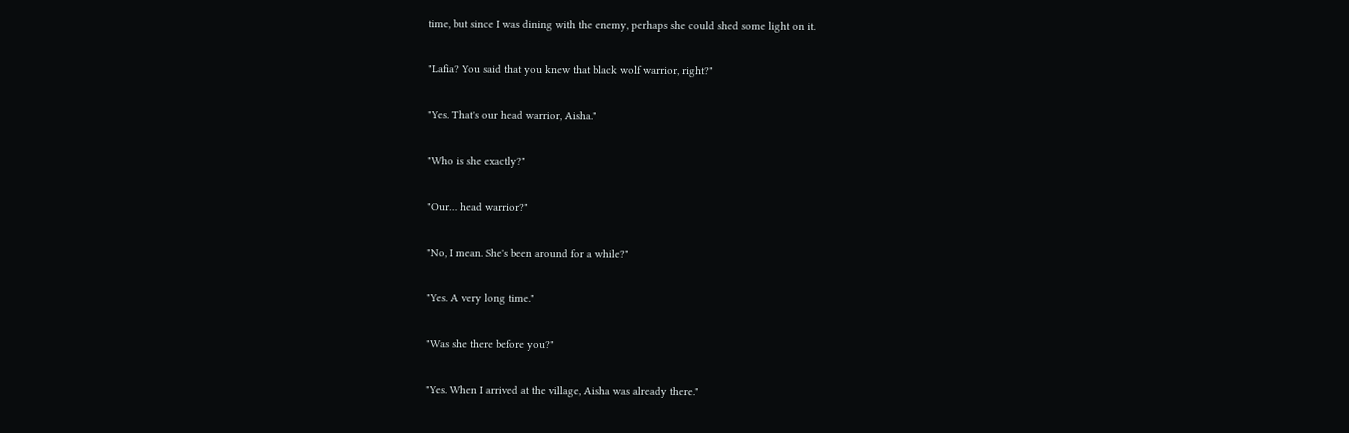time, but since I was dining with the enemy, perhaps she could shed some light on it.

"Lafia? You said that you knew that black wolf warrior, right?"

"Yes. That's our head warrior, Aisha."

"Who is she exactly?"

"Our… head warrior?"

"No, I mean. She's been around for a while?"

"Yes. A very long time."

"Was she there before you?"

"Yes. When I arrived at the village, Aisha was already there."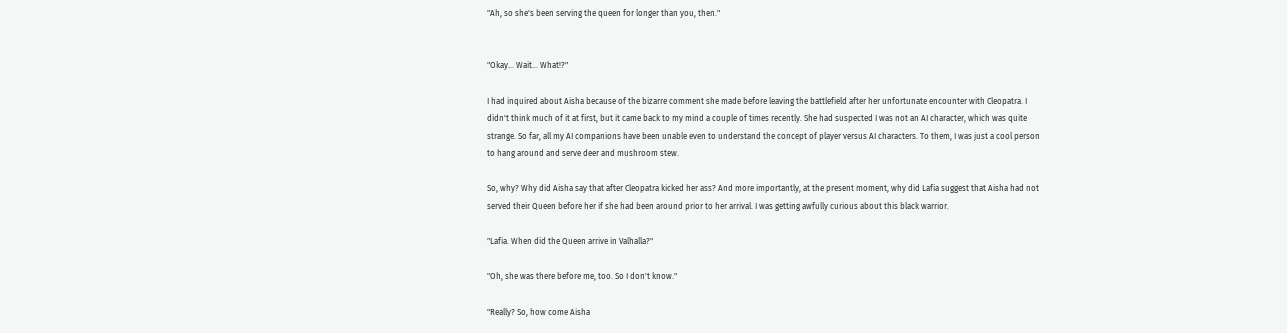"Ah, so she's been serving the queen for longer than you, then."


"Okay… Wait… What!?"

I had inquired about Aisha because of the bizarre comment she made before leaving the battlefield after her unfortunate encounter with Cleopatra. I didn't think much of it at first, but it came back to my mind a couple of times recently. She had suspected I was not an AI character, which was quite strange. So far, all my AI companions have been unable even to understand the concept of player versus AI characters. To them, I was just a cool person to hang around and serve deer and mushroom stew.

So, why? Why did Aisha say that after Cleopatra kicked her ass? And more importantly, at the present moment, why did Lafia suggest that Aisha had not served their Queen before her if she had been around prior to her arrival. I was getting awfully curious about this black warrior.

"Lafia. When did the Queen arrive in Valhalla?"

"Oh, she was there before me, too. So I don't know."

"Really? So, how come Aisha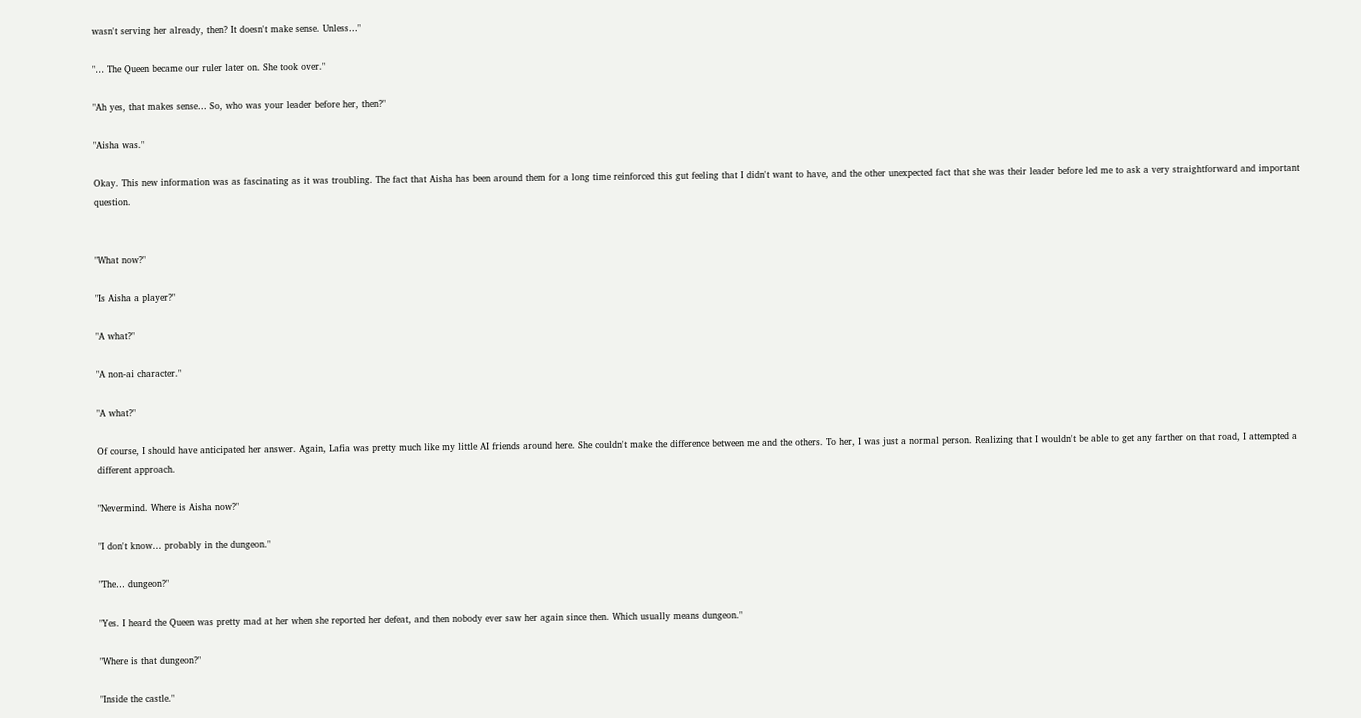wasn't serving her already, then? It doesn't make sense. Unless…"

"… The Queen became our ruler later on. She took over."

"Ah yes, that makes sense… So, who was your leader before her, then?"

"Aisha was."

Okay. This new information was as fascinating as it was troubling. The fact that Aisha has been around them for a long time reinforced this gut feeling that I didn't want to have, and the other unexpected fact that she was their leader before led me to ask a very straightforward and important question.


"What now?"

"Is Aisha a player?"

"A what?"

"A non-ai character."

"A what?"

Of course, I should have anticipated her answer. Again, Lafia was pretty much like my little AI friends around here. She couldn't make the difference between me and the others. To her, I was just a normal person. Realizing that I wouldn't be able to get any farther on that road, I attempted a different approach.

"Nevermind. Where is Aisha now?"

"I don't know… probably in the dungeon."

"The… dungeon?"

"Yes. I heard the Queen was pretty mad at her when she reported her defeat, and then nobody ever saw her again since then. Which usually means dungeon."

"Where is that dungeon?"

"Inside the castle."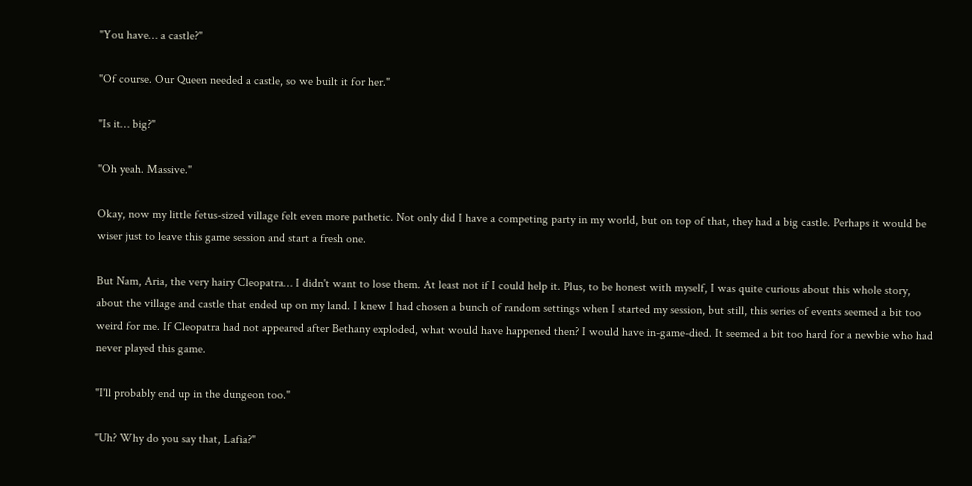"You have… a castle?"

"Of course. Our Queen needed a castle, so we built it for her."

"Is it… big?"

"Oh yeah. Massive."

Okay, now my little fetus-sized village felt even more pathetic. Not only did I have a competing party in my world, but on top of that, they had a big castle. Perhaps it would be wiser just to leave this game session and start a fresh one.

But Nam, Aria, the very hairy Cleopatra… I didn't want to lose them. At least not if I could help it. Plus, to be honest with myself, I was quite curious about this whole story, about the village and castle that ended up on my land. I knew I had chosen a bunch of random settings when I started my session, but still, this series of events seemed a bit too weird for me. If Cleopatra had not appeared after Bethany exploded, what would have happened then? I would have in-game-died. It seemed a bit too hard for a newbie who had never played this game.

"I'll probably end up in the dungeon too."

"Uh? Why do you say that, Lafia?"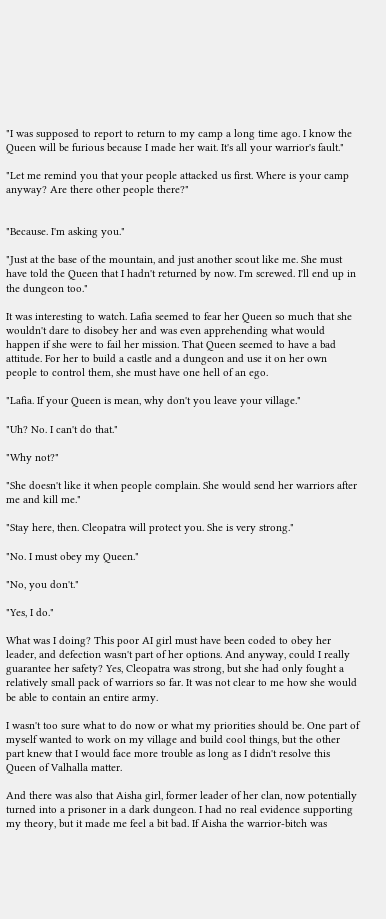"I was supposed to report to return to my camp a long time ago. I know the Queen will be furious because I made her wait. It's all your warrior's fault."

"Let me remind you that your people attacked us first. Where is your camp anyway? Are there other people there?"


"Because. I'm asking you."

"Just at the base of the mountain, and just another scout like me. She must have told the Queen that I hadn't returned by now. I'm screwed. I'll end up in the dungeon too."

It was interesting to watch. Lafia seemed to fear her Queen so much that she wouldn't dare to disobey her and was even apprehending what would happen if she were to fail her mission. That Queen seemed to have a bad attitude. For her to build a castle and a dungeon and use it on her own people to control them, she must have one hell of an ego.

"Lafia. If your Queen is mean, why don't you leave your village."

"Uh? No. I can't do that."

"Why not?"

"She doesn't like it when people complain. She would send her warriors after me and kill me."

"Stay here, then. Cleopatra will protect you. She is very strong."

"No. I must obey my Queen."

"No, you don't."

"Yes, I do."

What was I doing? This poor AI girl must have been coded to obey her leader, and defection wasn't part of her options. And anyway, could I really guarantee her safety? Yes, Cleopatra was strong, but she had only fought a relatively small pack of warriors so far. It was not clear to me how she would be able to contain an entire army.

I wasn't too sure what to do now or what my priorities should be. One part of myself wanted to work on my village and build cool things, but the other part knew that I would face more trouble as long as I didn't resolve this Queen of Valhalla matter.

And there was also that Aisha girl, former leader of her clan, now potentially turned into a prisoner in a dark dungeon. I had no real evidence supporting my theory, but it made me feel a bit bad. If Aisha the warrior-bitch was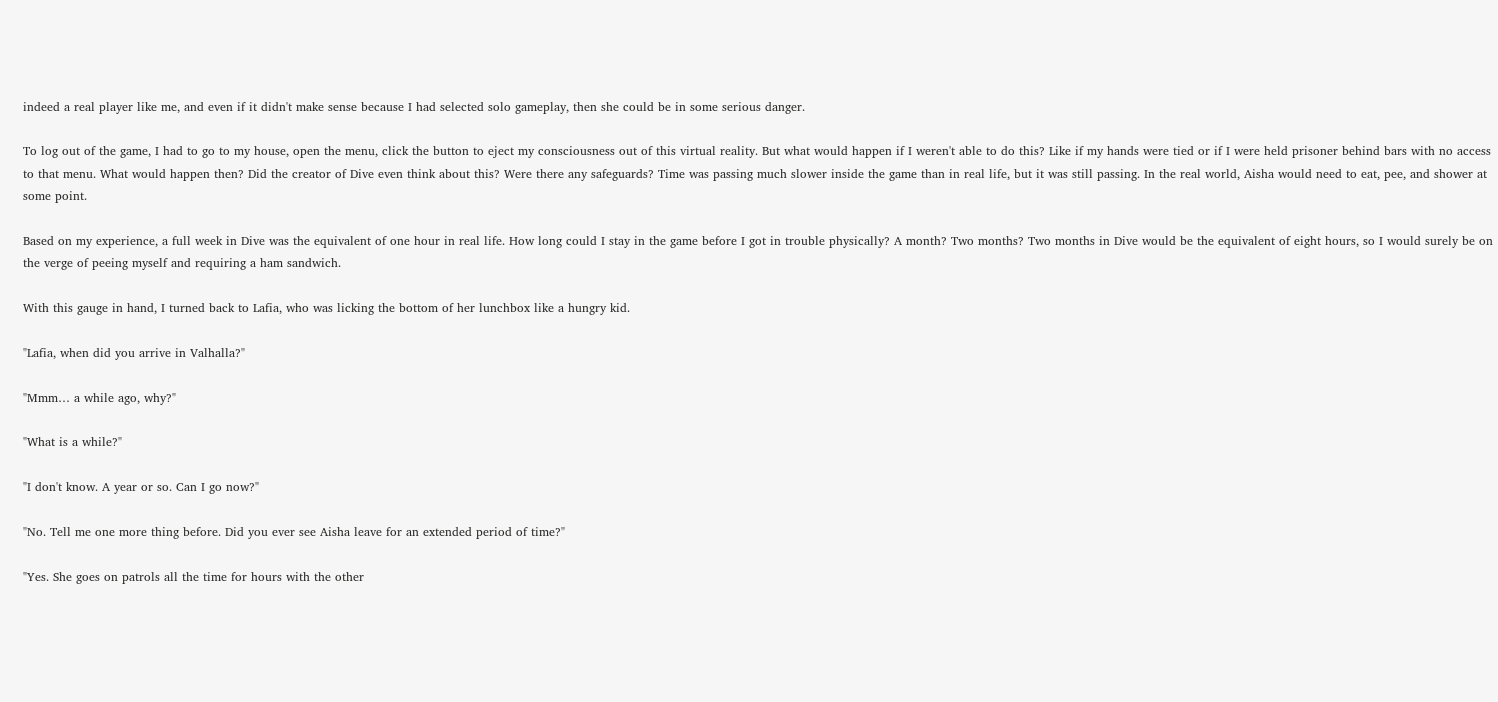indeed a real player like me, and even if it didn't make sense because I had selected solo gameplay, then she could be in some serious danger.

To log out of the game, I had to go to my house, open the menu, click the button to eject my consciousness out of this virtual reality. But what would happen if I weren't able to do this? Like if my hands were tied or if I were held prisoner behind bars with no access to that menu. What would happen then? Did the creator of Dive even think about this? Were there any safeguards? Time was passing much slower inside the game than in real life, but it was still passing. In the real world, Aisha would need to eat, pee, and shower at some point.

Based on my experience, a full week in Dive was the equivalent of one hour in real life. How long could I stay in the game before I got in trouble physically? A month? Two months? Two months in Dive would be the equivalent of eight hours, so I would surely be on the verge of peeing myself and requiring a ham sandwich.

With this gauge in hand, I turned back to Lafia, who was licking the bottom of her lunchbox like a hungry kid.

"Lafia, when did you arrive in Valhalla?"

"Mmm… a while ago, why?"

"What is a while?"

"I don't know. A year or so. Can I go now?"

"No. Tell me one more thing before. Did you ever see Aisha leave for an extended period of time?"

"Yes. She goes on patrols all the time for hours with the other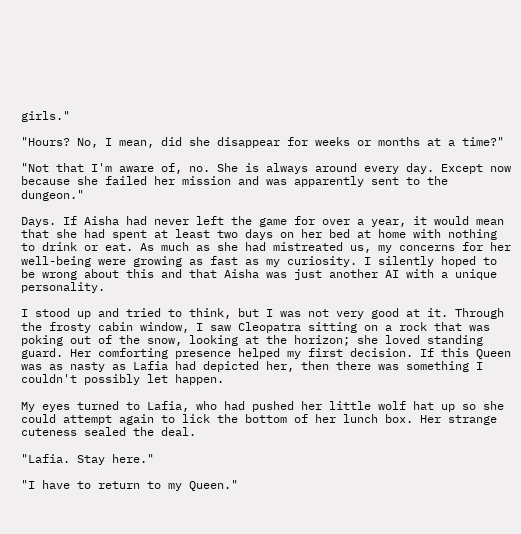girls."

"Hours? No, I mean, did she disappear for weeks or months at a time?"

"Not that I'm aware of, no. She is always around every day. Except now because she failed her mission and was apparently sent to the dungeon."

Days. If Aisha had never left the game for over a year, it would mean that she had spent at least two days on her bed at home with nothing to drink or eat. As much as she had mistreated us, my concerns for her well-being were growing as fast as my curiosity. I silently hoped to be wrong about this and that Aisha was just another AI with a unique personality.

I stood up and tried to think, but I was not very good at it. Through the frosty cabin window, I saw Cleopatra sitting on a rock that was poking out of the snow, looking at the horizon; she loved standing guard. Her comforting presence helped my first decision. If this Queen was as nasty as Lafia had depicted her, then there was something I couldn't possibly let happen.

My eyes turned to Lafia, who had pushed her little wolf hat up so she could attempt again to lick the bottom of her lunch box. Her strange cuteness sealed the deal.

"Lafia. Stay here."

"I have to return to my Queen."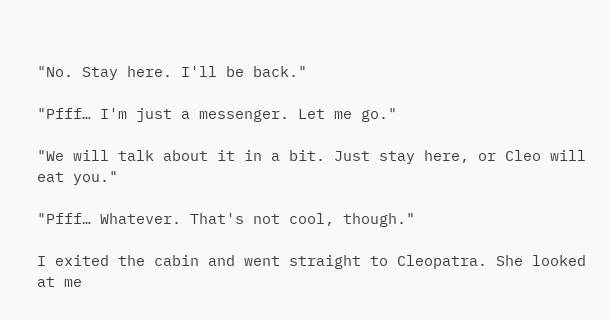"No. Stay here. I'll be back."

"Pfff… I'm just a messenger. Let me go."

"We will talk about it in a bit. Just stay here, or Cleo will eat you."

"Pfff… Whatever. That's not cool, though."

I exited the cabin and went straight to Cleopatra. She looked at me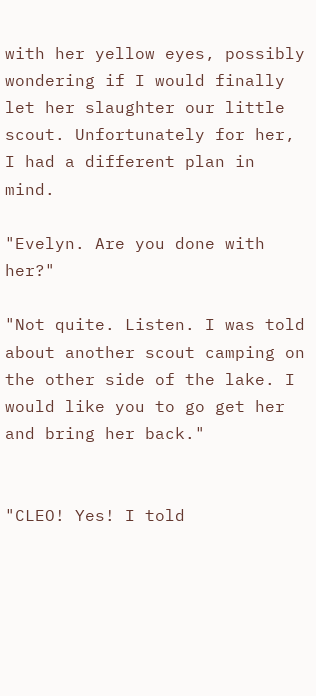with her yellow eyes, possibly wondering if I would finally let her slaughter our little scout. Unfortunately for her, I had a different plan in mind.

"Evelyn. Are you done with her?"

"Not quite. Listen. I was told about another scout camping on the other side of the lake. I would like you to go get her and bring her back."


"CLEO! Yes! I told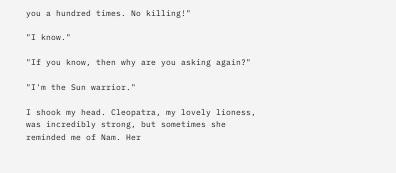you a hundred times. No killing!"

"I know."

"If you know, then why are you asking again?"

"I'm the Sun warrior."

I shook my head. Cleopatra, my lovely lioness, was incredibly strong, but sometimes she reminded me of Nam. Her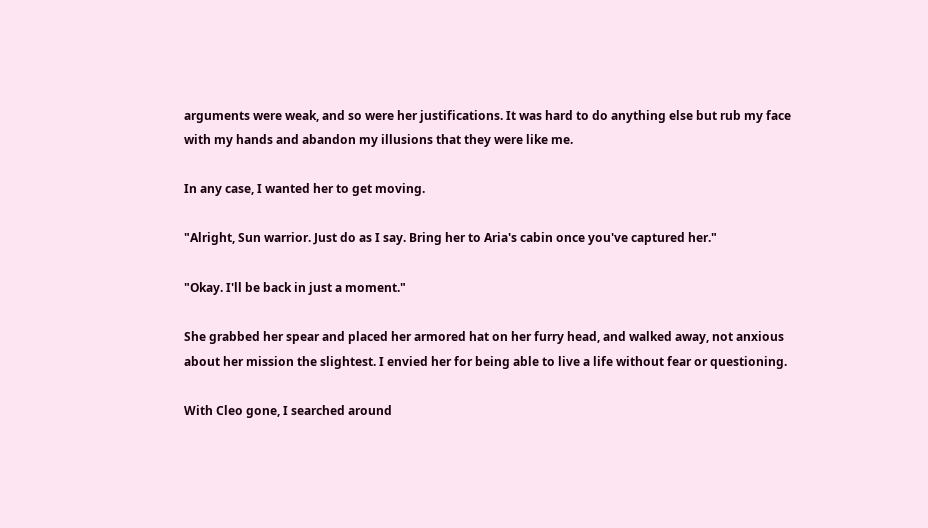arguments were weak, and so were her justifications. It was hard to do anything else but rub my face with my hands and abandon my illusions that they were like me.

In any case, I wanted her to get moving.

"Alright, Sun warrior. Just do as I say. Bring her to Aria's cabin once you've captured her."

"Okay. I'll be back in just a moment."

She grabbed her spear and placed her armored hat on her furry head, and walked away, not anxious about her mission the slightest. I envied her for being able to live a life without fear or questioning.

With Cleo gone, I searched around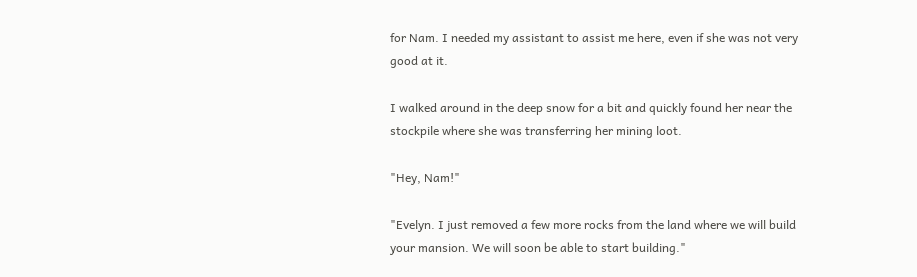for Nam. I needed my assistant to assist me here, even if she was not very good at it.

I walked around in the deep snow for a bit and quickly found her near the stockpile where she was transferring her mining loot.

"Hey, Nam!"

"Evelyn. I just removed a few more rocks from the land where we will build your mansion. We will soon be able to start building."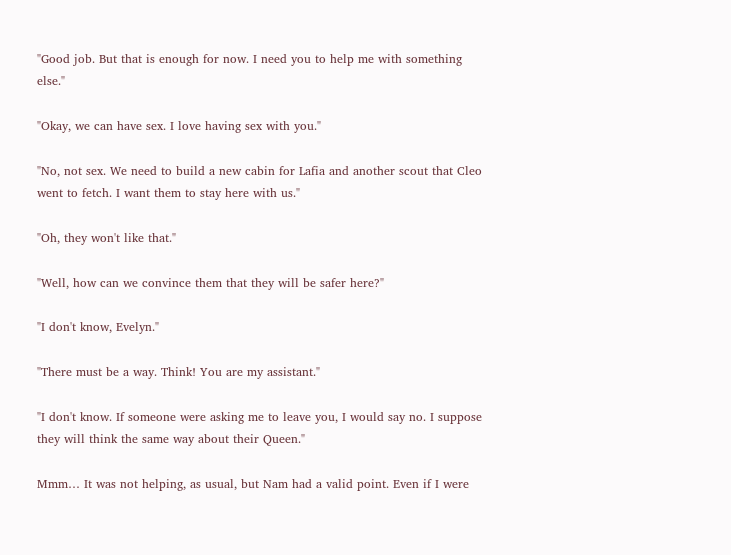"Good job. But that is enough for now. I need you to help me with something else."

"Okay, we can have sex. I love having sex with you."

"No, not sex. We need to build a new cabin for Lafia and another scout that Cleo went to fetch. I want them to stay here with us."

"Oh, they won't like that."

"Well, how can we convince them that they will be safer here?"

"I don't know, Evelyn."

"There must be a way. Think! You are my assistant."

"I don't know. If someone were asking me to leave you, I would say no. I suppose they will think the same way about their Queen."

Mmm… It was not helping, as usual, but Nam had a valid point. Even if I were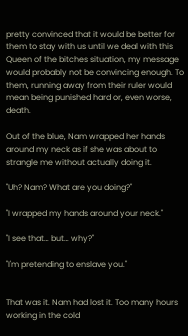pretty convinced that it would be better for them to stay with us until we deal with this Queen of the bitches situation, my message would probably not be convincing enough. To them, running away from their ruler would mean being punished hard or, even worse, death.

Out of the blue, Nam wrapped her hands around my neck as if she was about to strangle me without actually doing it.

"Uh? Nam? What are you doing?"

"I wrapped my hands around your neck."

"I see that… but… why?"

"I'm pretending to enslave you."


That was it. Nam had lost it. Too many hours working in the cold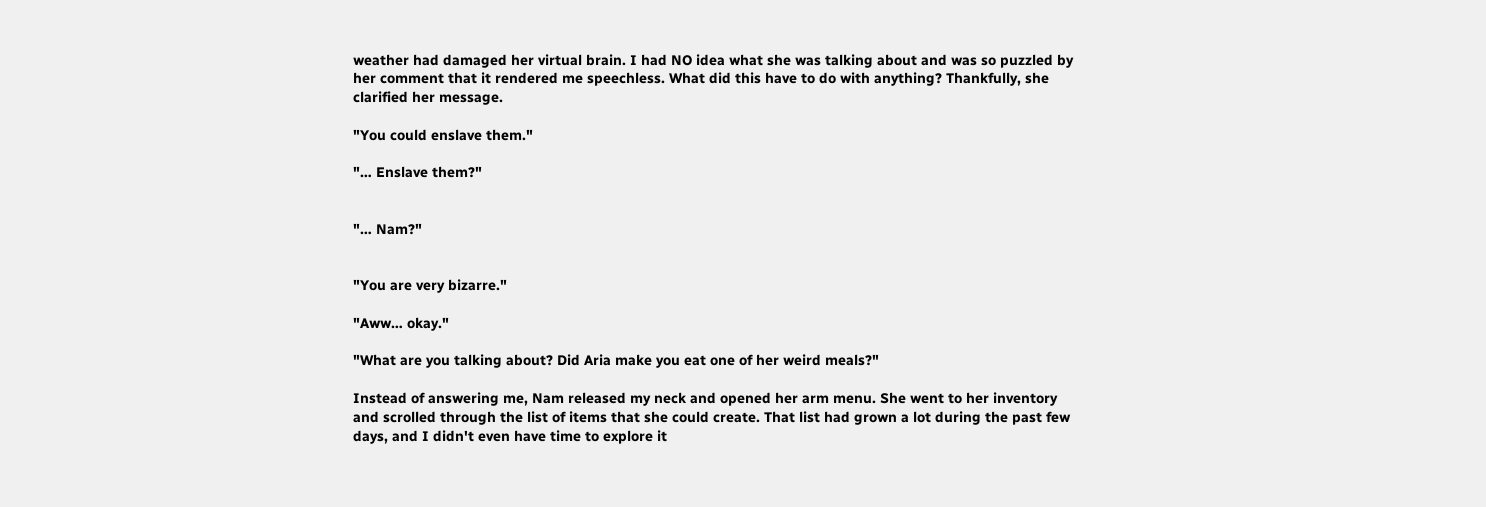weather had damaged her virtual brain. I had NO idea what she was talking about and was so puzzled by her comment that it rendered me speechless. What did this have to do with anything? Thankfully, she clarified her message.

"You could enslave them."

"… Enslave them?"


"… Nam?"


"You are very bizarre."

"Aww… okay."

"What are you talking about? Did Aria make you eat one of her weird meals?"

Instead of answering me, Nam released my neck and opened her arm menu. She went to her inventory and scrolled through the list of items that she could create. That list had grown a lot during the past few days, and I didn't even have time to explore it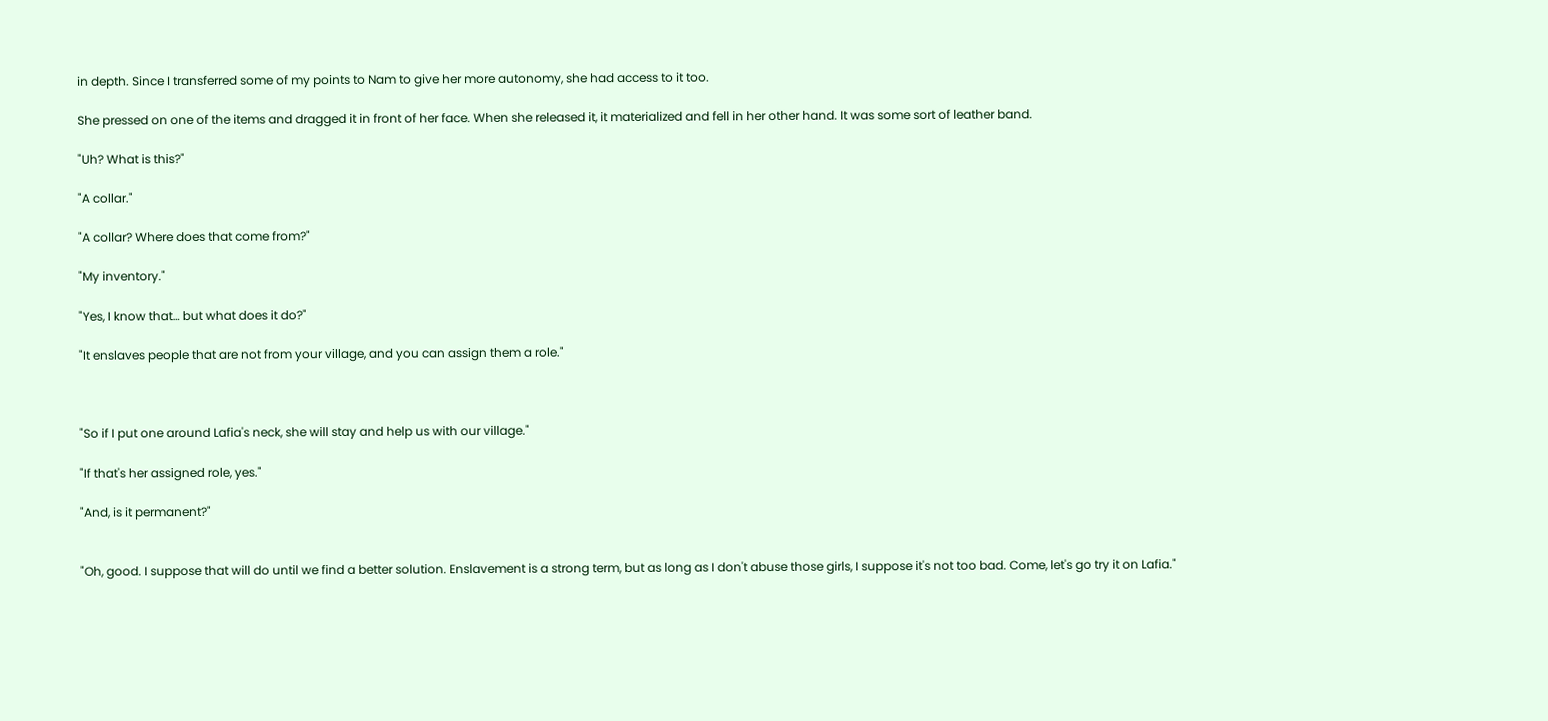in depth. Since I transferred some of my points to Nam to give her more autonomy, she had access to it too.

She pressed on one of the items and dragged it in front of her face. When she released it, it materialized and fell in her other hand. It was some sort of leather band.

"Uh? What is this?"

"A collar."

"A collar? Where does that come from?"

"My inventory."

"Yes, I know that… but what does it do?"

"It enslaves people that are not from your village, and you can assign them a role."



"So if I put one around Lafia's neck, she will stay and help us with our village."

"If that's her assigned role, yes."

"And, is it permanent?"


"Oh, good. I suppose that will do until we find a better solution. Enslavement is a strong term, but as long as I don't abuse those girls, I suppose it's not too bad. Come, let's go try it on Lafia."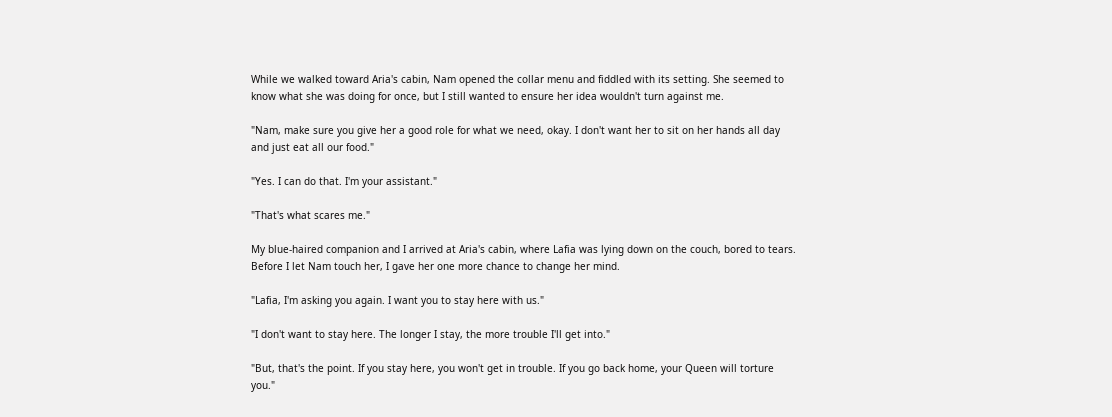While we walked toward Aria's cabin, Nam opened the collar menu and fiddled with its setting. She seemed to know what she was doing for once, but I still wanted to ensure her idea wouldn't turn against me.

"Nam, make sure you give her a good role for what we need, okay. I don't want her to sit on her hands all day and just eat all our food."

"Yes. I can do that. I'm your assistant."

"That's what scares me."

My blue-haired companion and I arrived at Aria's cabin, where Lafia was lying down on the couch, bored to tears. Before I let Nam touch her, I gave her one more chance to change her mind.

"Lafia, I'm asking you again. I want you to stay here with us."

"I don't want to stay here. The longer I stay, the more trouble I'll get into."

"But, that's the point. If you stay here, you won't get in trouble. If you go back home, your Queen will torture you."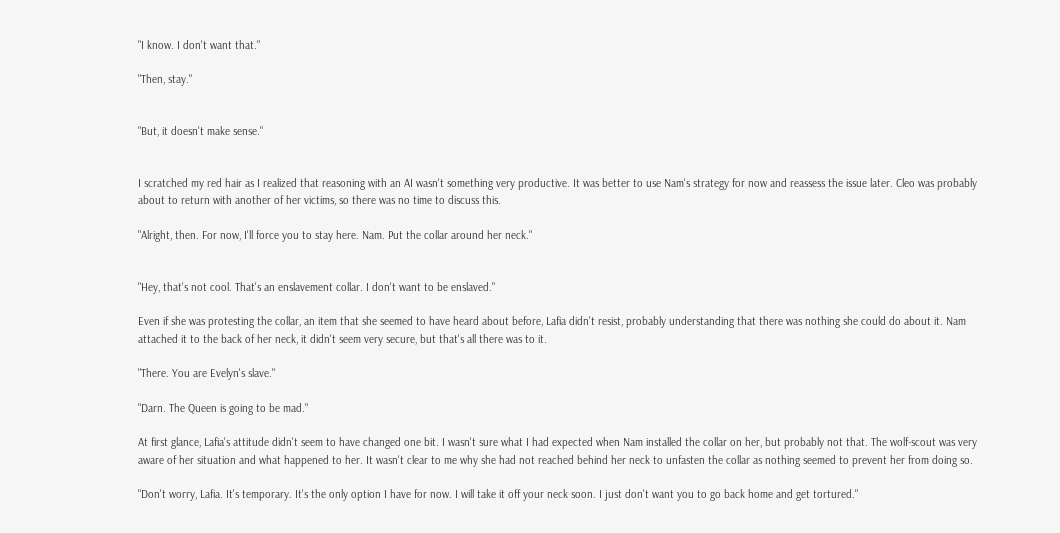"I know. I don't want that."

"Then, stay."


"But, it doesn't make sense."


I scratched my red hair as I realized that reasoning with an AI wasn't something very productive. It was better to use Nam's strategy for now and reassess the issue later. Cleo was probably about to return with another of her victims, so there was no time to discuss this.

"Alright, then. For now, I'll force you to stay here. Nam. Put the collar around her neck."


"Hey, that's not cool. That's an enslavement collar. I don't want to be enslaved."

Even if she was protesting the collar, an item that she seemed to have heard about before, Lafia didn't resist, probably understanding that there was nothing she could do about it. Nam attached it to the back of her neck, it didn't seem very secure, but that's all there was to it.

"There. You are Evelyn's slave."

"Darn. The Queen is going to be mad."

At first glance, Lafia's attitude didn't seem to have changed one bit. I wasn't sure what I had expected when Nam installed the collar on her, but probably not that. The wolf-scout was very aware of her situation and what happened to her. It wasn't clear to me why she had not reached behind her neck to unfasten the collar as nothing seemed to prevent her from doing so.

"Don't worry, Lafia. It's temporary. It's the only option I have for now. I will take it off your neck soon. I just don't want you to go back home and get tortured."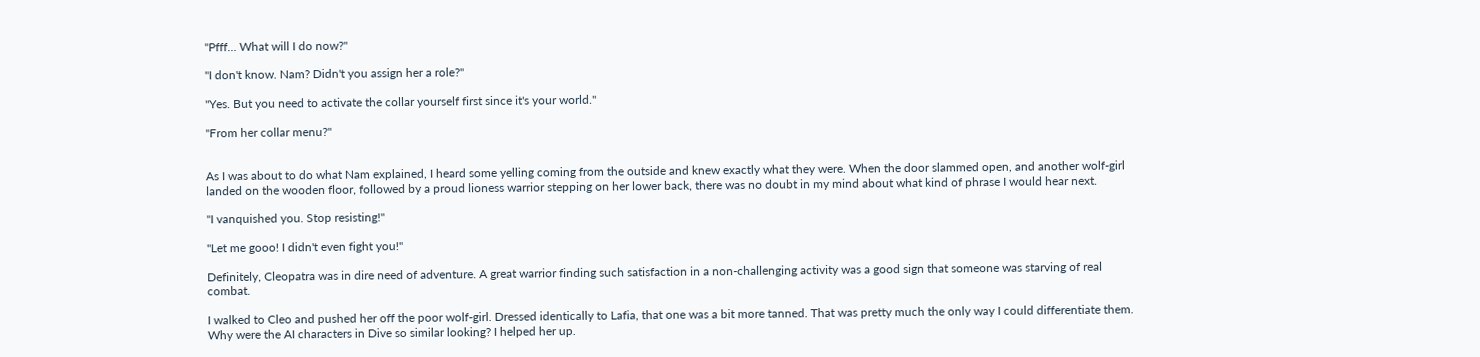"Pfff… What will I do now?"

"I don't know. Nam? Didn't you assign her a role?"

"Yes. But you need to activate the collar yourself first since it's your world."

"From her collar menu?"


As I was about to do what Nam explained, I heard some yelling coming from the outside and knew exactly what they were. When the door slammed open, and another wolf-girl landed on the wooden floor, followed by a proud lioness warrior stepping on her lower back, there was no doubt in my mind about what kind of phrase I would hear next.

"I vanquished you. Stop resisting!"

"Let me gooo! I didn't even fight you!"

Definitely, Cleopatra was in dire need of adventure. A great warrior finding such satisfaction in a non-challenging activity was a good sign that someone was starving of real combat.

I walked to Cleo and pushed her off the poor wolf-girl. Dressed identically to Lafia, that one was a bit more tanned. That was pretty much the only way I could differentiate them. Why were the AI characters in Dive so similar looking? I helped her up.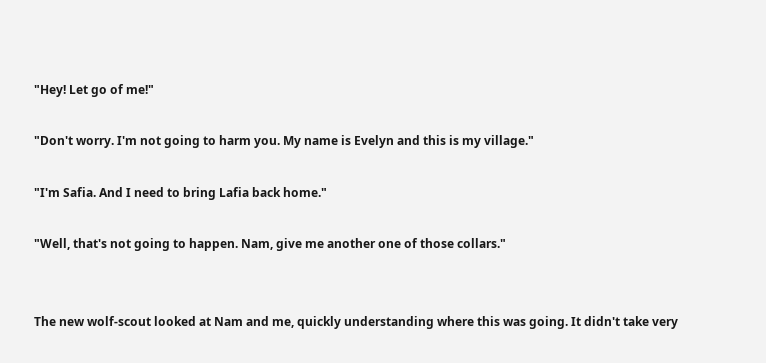"Hey! Let go of me!"

"Don't worry. I'm not going to harm you. My name is Evelyn and this is my village."

"I'm Safia. And I need to bring Lafia back home."

"Well, that's not going to happen. Nam, give me another one of those collars."


The new wolf-scout looked at Nam and me, quickly understanding where this was going. It didn't take very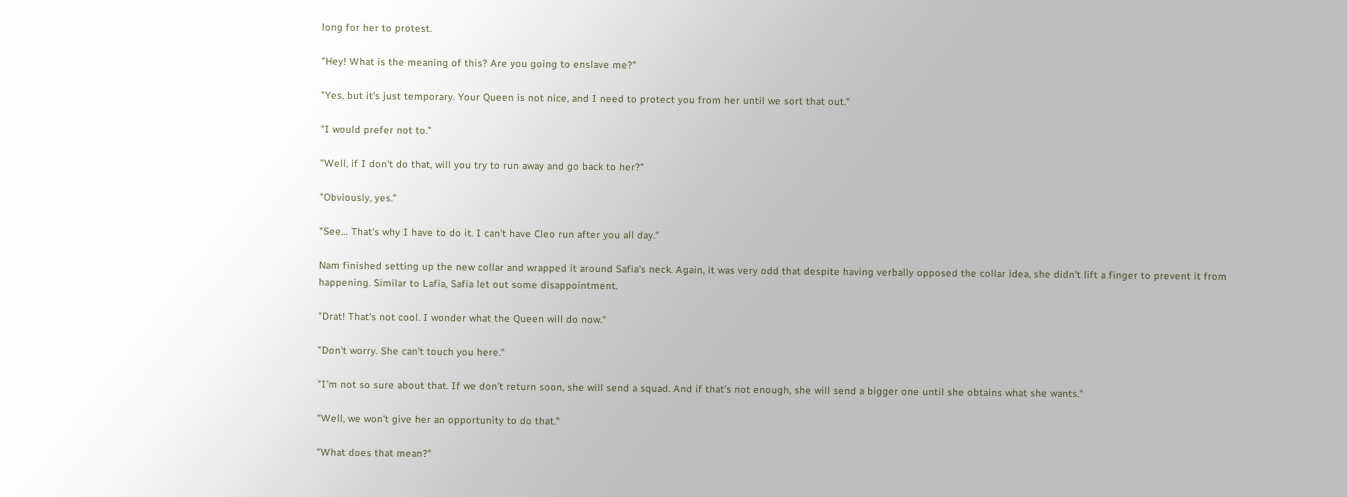long for her to protest.

"Hey! What is the meaning of this? Are you going to enslave me?"

"Yes, but it's just temporary. Your Queen is not nice, and I need to protect you from her until we sort that out."

"I would prefer not to."

"Well, if I don't do that, will you try to run away and go back to her?"

"Obviously, yes."

"See… That's why I have to do it. I can't have Cleo run after you all day."

Nam finished setting up the new collar and wrapped it around Safia's neck. Again, it was very odd that despite having verbally opposed the collar idea, she didn't lift a finger to prevent it from happening. Similar to Lafia, Safia let out some disappointment.

"Drat! That's not cool. I wonder what the Queen will do now."

"Don't worry. She can't touch you here."

"I'm not so sure about that. If we don't return soon, she will send a squad. And if that's not enough, she will send a bigger one until she obtains what she wants."

"Well, we won't give her an opportunity to do that."

"What does that mean?"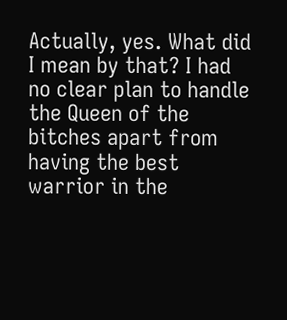Actually, yes. What did I mean by that? I had no clear plan to handle the Queen of the bitches apart from having the best warrior in the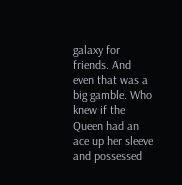galaxy for friends. And even that was a big gamble. Who knew if the Queen had an ace up her sleeve and possessed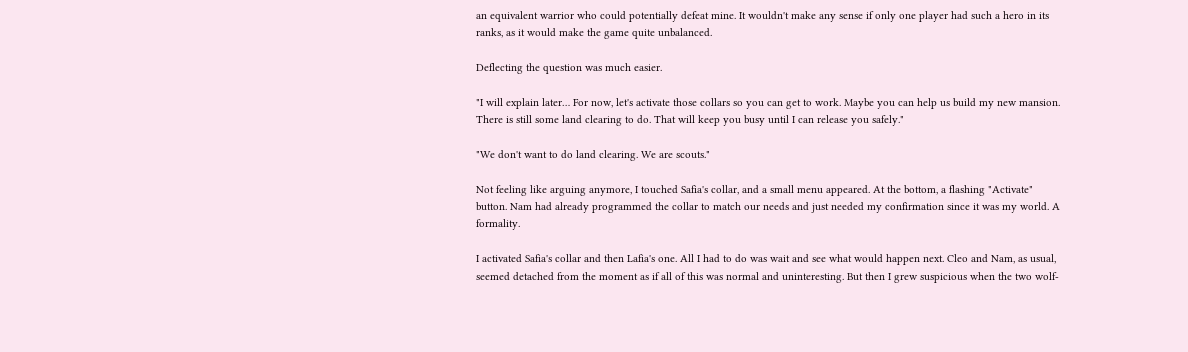an equivalent warrior who could potentially defeat mine. It wouldn't make any sense if only one player had such a hero in its ranks, as it would make the game quite unbalanced.

Deflecting the question was much easier.

"I will explain later… For now, let's activate those collars so you can get to work. Maybe you can help us build my new mansion. There is still some land clearing to do. That will keep you busy until I can release you safely."

"We don't want to do land clearing. We are scouts."

Not feeling like arguing anymore, I touched Safia's collar, and a small menu appeared. At the bottom, a flashing "Activate" button. Nam had already programmed the collar to match our needs and just needed my confirmation since it was my world. A formality.

I activated Safia's collar and then Lafia's one. All I had to do was wait and see what would happen next. Cleo and Nam, as usual, seemed detached from the moment as if all of this was normal and uninteresting. But then I grew suspicious when the two wolf-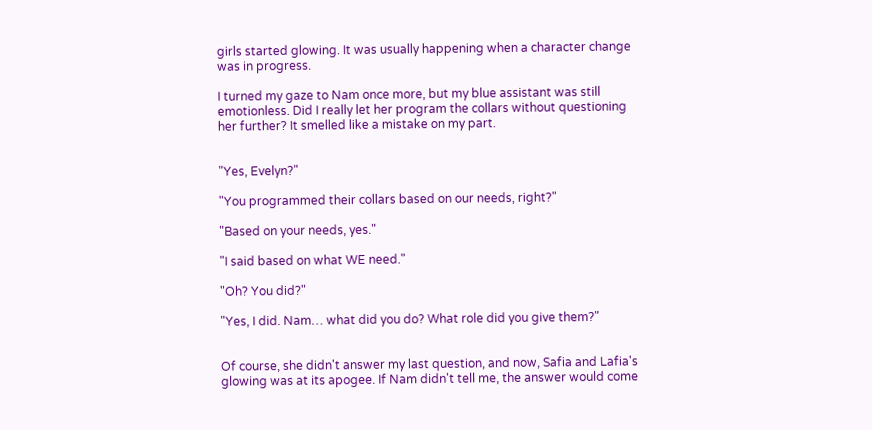girls started glowing. It was usually happening when a character change was in progress.

I turned my gaze to Nam once more, but my blue assistant was still emotionless. Did I really let her program the collars without questioning her further? It smelled like a mistake on my part.


"Yes, Evelyn?"

"You programmed their collars based on our needs, right?"

"Based on your needs, yes."

"I said based on what WE need."

"Oh? You did?"

"Yes, I did. Nam… what did you do? What role did you give them?"


Of course, she didn't answer my last question, and now, Safia and Lafia's glowing was at its apogee. If Nam didn't tell me, the answer would come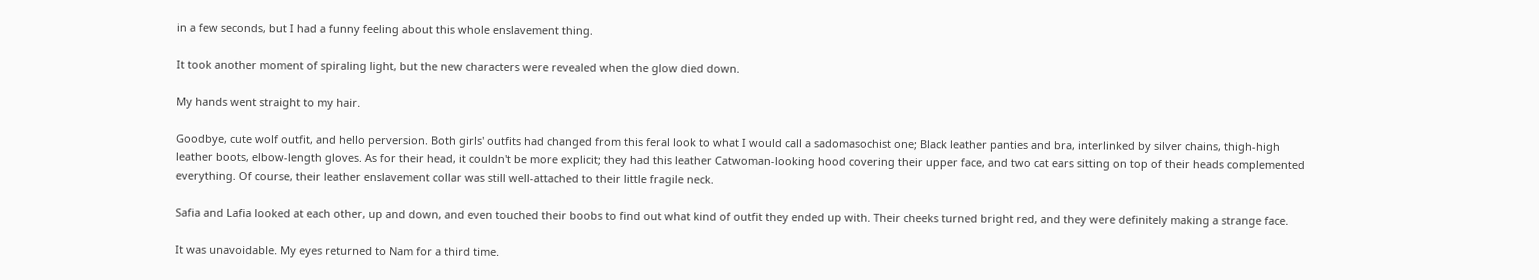in a few seconds, but I had a funny feeling about this whole enslavement thing.

It took another moment of spiraling light, but the new characters were revealed when the glow died down.

My hands went straight to my hair.

Goodbye, cute wolf outfit, and hello perversion. Both girls' outfits had changed from this feral look to what I would call a sadomasochist one; Black leather panties and bra, interlinked by silver chains, thigh-high leather boots, elbow-length gloves. As for their head, it couldn't be more explicit; they had this leather Catwoman-looking hood covering their upper face, and two cat ears sitting on top of their heads complemented everything. Of course, their leather enslavement collar was still well-attached to their little fragile neck.

Safia and Lafia looked at each other, up and down, and even touched their boobs to find out what kind of outfit they ended up with. Their cheeks turned bright red, and they were definitely making a strange face.

It was unavoidable. My eyes returned to Nam for a third time.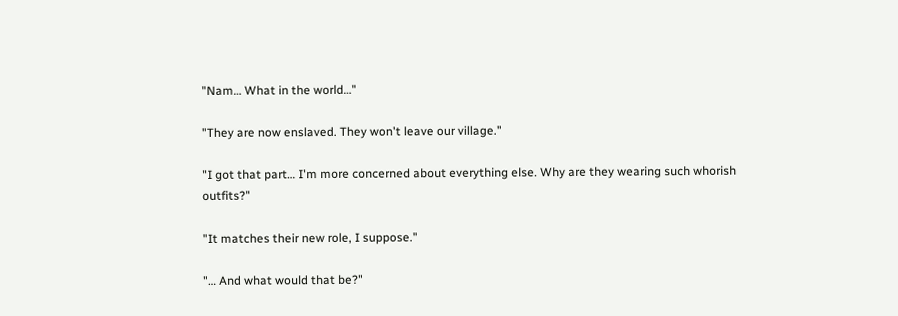"Nam… What in the world…"

"They are now enslaved. They won't leave our village."

"I got that part… I'm more concerned about everything else. Why are they wearing such whorish outfits?"

"It matches their new role, I suppose."

"… And what would that be?"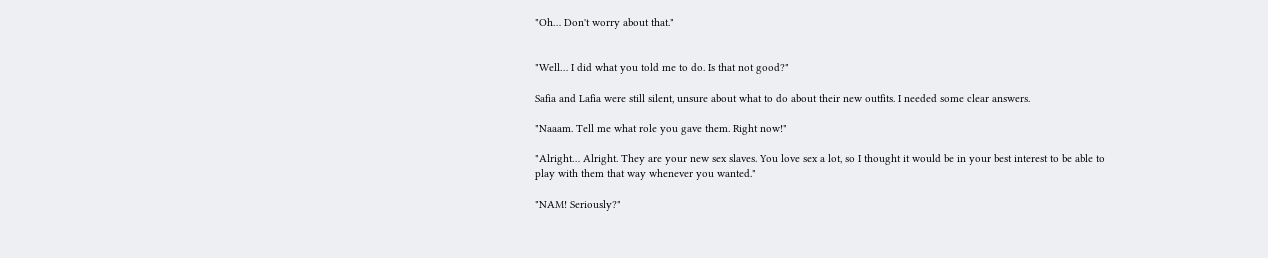"Oh… Don't worry about that."


"Well… I did what you told me to do. Is that not good?"

Safia and Lafia were still silent, unsure about what to do about their new outfits. I needed some clear answers.

"Naaam. Tell me what role you gave them. Right now!"

"Alright… Alright. They are your new sex slaves. You love sex a lot, so I thought it would be in your best interest to be able to play with them that way whenever you wanted."

"NAM! Seriously?"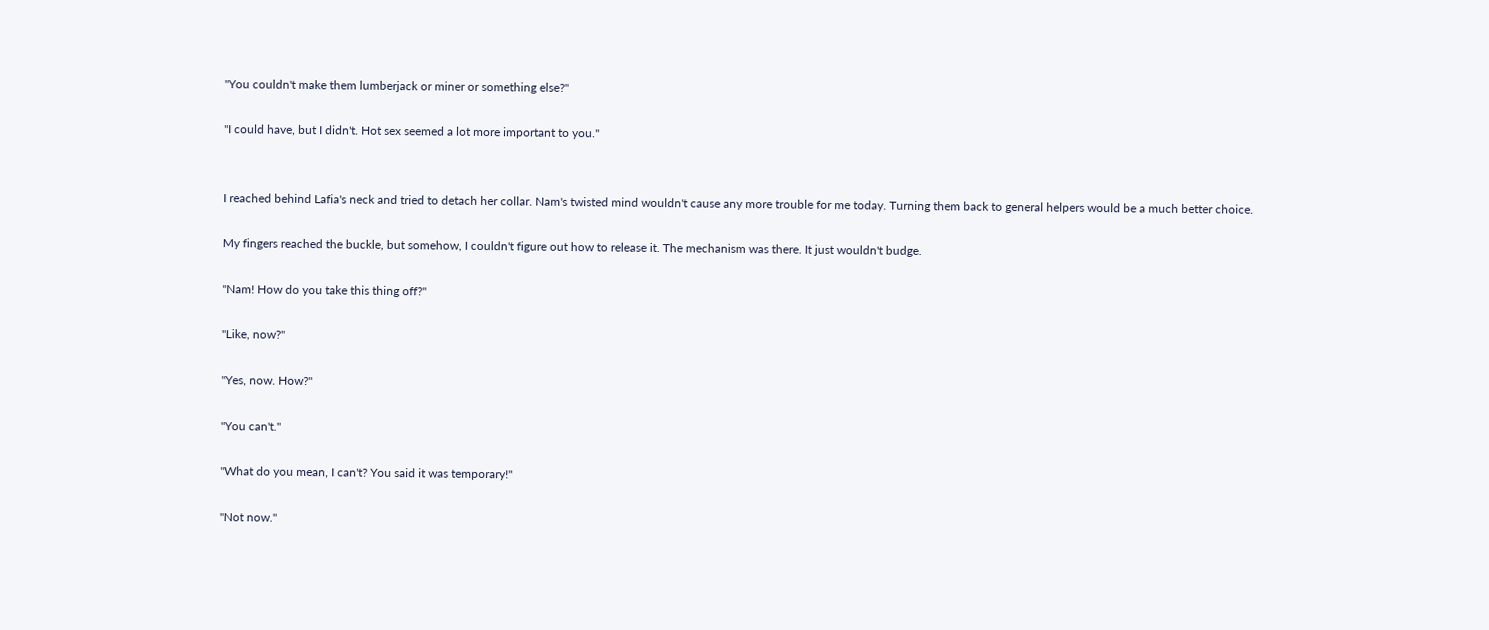"You couldn't make them lumberjack or miner or something else?"

"I could have, but I didn't. Hot sex seemed a lot more important to you."


I reached behind Lafia's neck and tried to detach her collar. Nam's twisted mind wouldn't cause any more trouble for me today. Turning them back to general helpers would be a much better choice.

My fingers reached the buckle, but somehow, I couldn't figure out how to release it. The mechanism was there. It just wouldn't budge.

"Nam! How do you take this thing off?"

"Like, now?"

"Yes, now. How?"

"You can't."

"What do you mean, I can't? You said it was temporary!"

"Not now."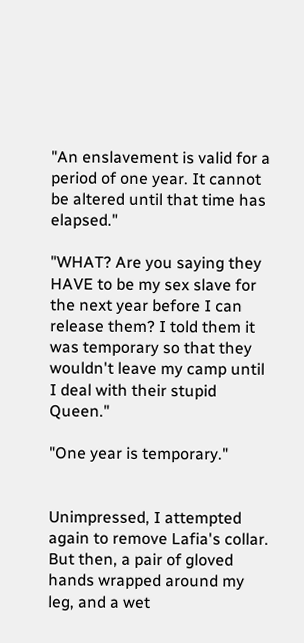"An enslavement is valid for a period of one year. It cannot be altered until that time has elapsed."

"WHAT? Are you saying they HAVE to be my sex slave for the next year before I can release them? I told them it was temporary so that they wouldn't leave my camp until I deal with their stupid Queen."

"One year is temporary."


Unimpressed, I attempted again to remove Lafia's collar. But then, a pair of gloved hands wrapped around my leg, and a wet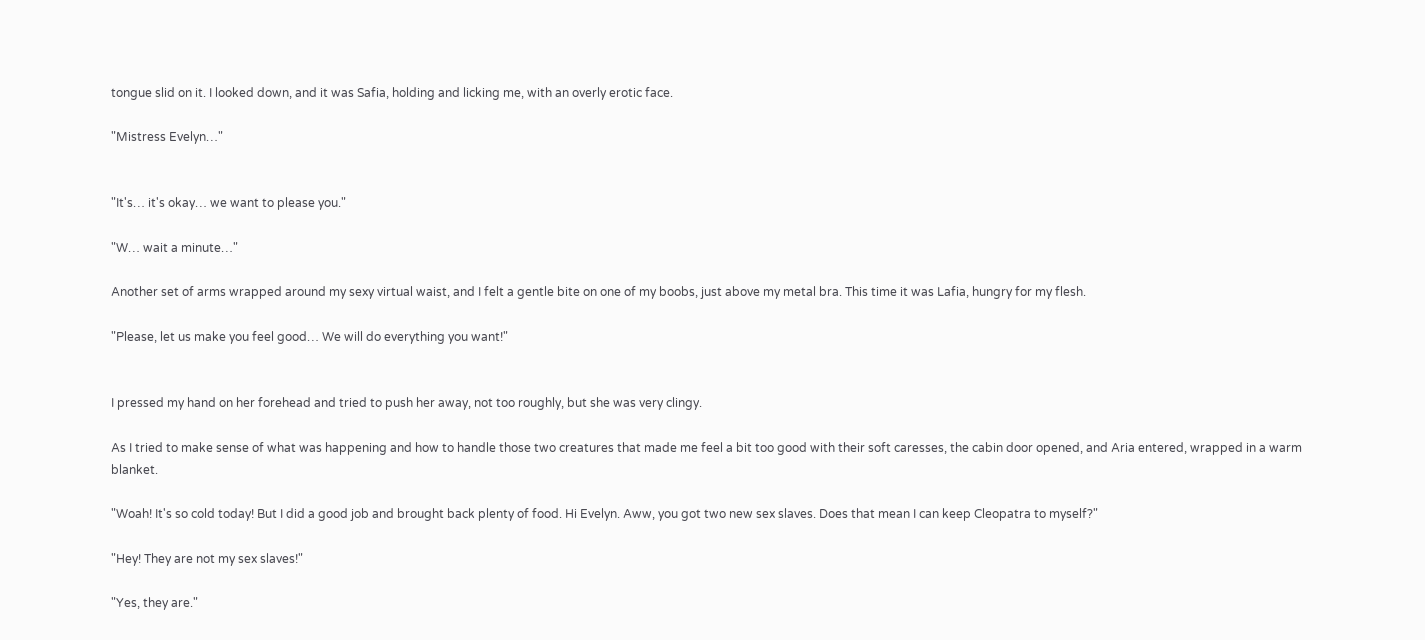tongue slid on it. I looked down, and it was Safia, holding and licking me, with an overly erotic face.

"Mistress Evelyn…"


"It's… it's okay… we want to please you."

"W… wait a minute…"

Another set of arms wrapped around my sexy virtual waist, and I felt a gentle bite on one of my boobs, just above my metal bra. This time it was Lafia, hungry for my flesh.

"Please, let us make you feel good… We will do everything you want!"


I pressed my hand on her forehead and tried to push her away, not too roughly, but she was very clingy.

As I tried to make sense of what was happening and how to handle those two creatures that made me feel a bit too good with their soft caresses, the cabin door opened, and Aria entered, wrapped in a warm blanket.

"Woah! It's so cold today! But I did a good job and brought back plenty of food. Hi Evelyn. Aww, you got two new sex slaves. Does that mean I can keep Cleopatra to myself?"

"Hey! They are not my sex slaves!"

"Yes, they are."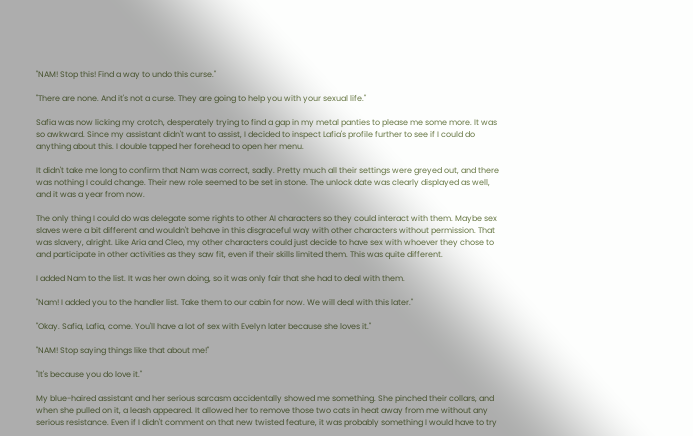"NAM! Stop this! Find a way to undo this curse."

"There are none. And it's not a curse. They are going to help you with your sexual life."

Safia was now licking my crotch, desperately trying to find a gap in my metal panties to please me some more. It was so awkward. Since my assistant didn't want to assist, I decided to inspect Lafia's profile further to see if I could do anything about this. I double tapped her forehead to open her menu.

It didn't take me long to confirm that Nam was correct, sadly. Pretty much all their settings were greyed out, and there was nothing I could change. Their new role seemed to be set in stone. The unlock date was clearly displayed as well, and it was a year from now.

The only thing I could do was delegate some rights to other AI characters so they could interact with them. Maybe sex slaves were a bit different and wouldn't behave in this disgraceful way with other characters without permission. That was slavery, alright. Like Aria and Cleo, my other characters could just decide to have sex with whoever they chose to and participate in other activities as they saw fit, even if their skills limited them. This was quite different.

I added Nam to the list. It was her own doing, so it was only fair that she had to deal with them.

"Nam! I added you to the handler list. Take them to our cabin for now. We will deal with this later."

"Okay. Safia, Lafia, come. You'll have a lot of sex with Evelyn later because she loves it."

"NAM! Stop saying things like that about me!"

"It's because you do love it."

My blue-haired assistant and her serious sarcasm accidentally showed me something. She pinched their collars, and when she pulled on it, a leash appeared. It allowed her to remove those two cats in heat away from me without any serious resistance. Even if I didn't comment on that new twisted feature, it was probably something I would have to try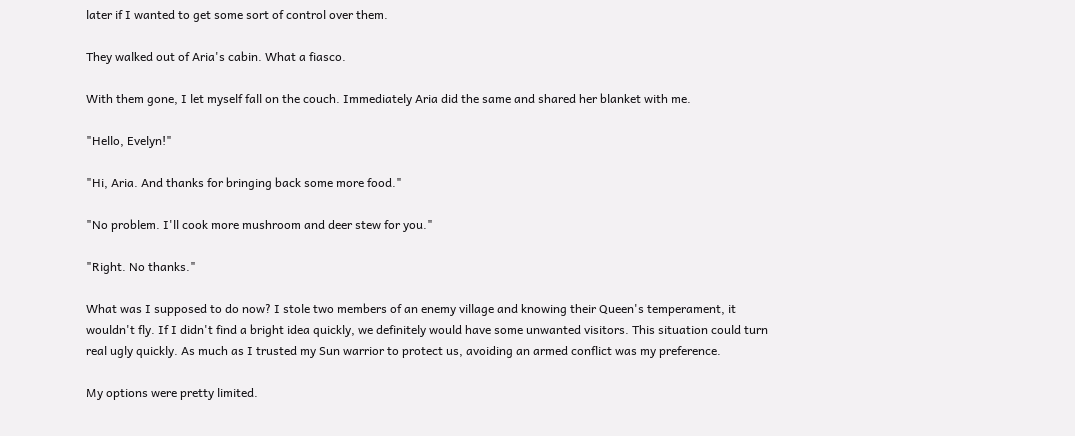later if I wanted to get some sort of control over them.

They walked out of Aria's cabin. What a fiasco.

With them gone, I let myself fall on the couch. Immediately Aria did the same and shared her blanket with me.

"Hello, Evelyn!"

"Hi, Aria. And thanks for bringing back some more food."

"No problem. I'll cook more mushroom and deer stew for you."

"Right. No thanks."

What was I supposed to do now? I stole two members of an enemy village and knowing their Queen's temperament, it wouldn't fly. If I didn't find a bright idea quickly, we definitely would have some unwanted visitors. This situation could turn real ugly quickly. As much as I trusted my Sun warrior to protect us, avoiding an armed conflict was my preference.

My options were pretty limited.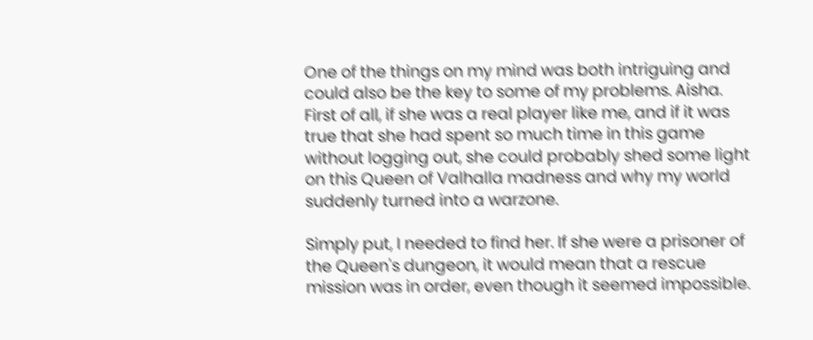One of the things on my mind was both intriguing and could also be the key to some of my problems. Aisha. First of all, if she was a real player like me, and if it was true that she had spent so much time in this game without logging out, she could probably shed some light on this Queen of Valhalla madness and why my world suddenly turned into a warzone.

Simply put, I needed to find her. If she were a prisoner of the Queen's dungeon, it would mean that a rescue mission was in order, even though it seemed impossible.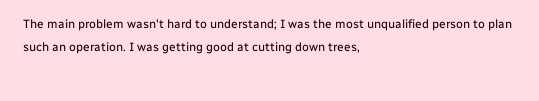The main problem wasn't hard to understand; I was the most unqualified person to plan such an operation. I was getting good at cutting down trees,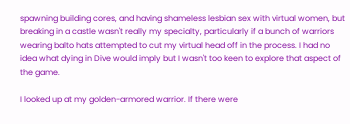spawning building cores, and having shameless lesbian sex with virtual women, but breaking in a castle wasn't really my specialty, particularly if a bunch of warriors wearing balto hats attempted to cut my virtual head off in the process. I had no idea what dying in Dive would imply but I wasn't too keen to explore that aspect of the game.

I looked up at my golden-armored warrior. If there were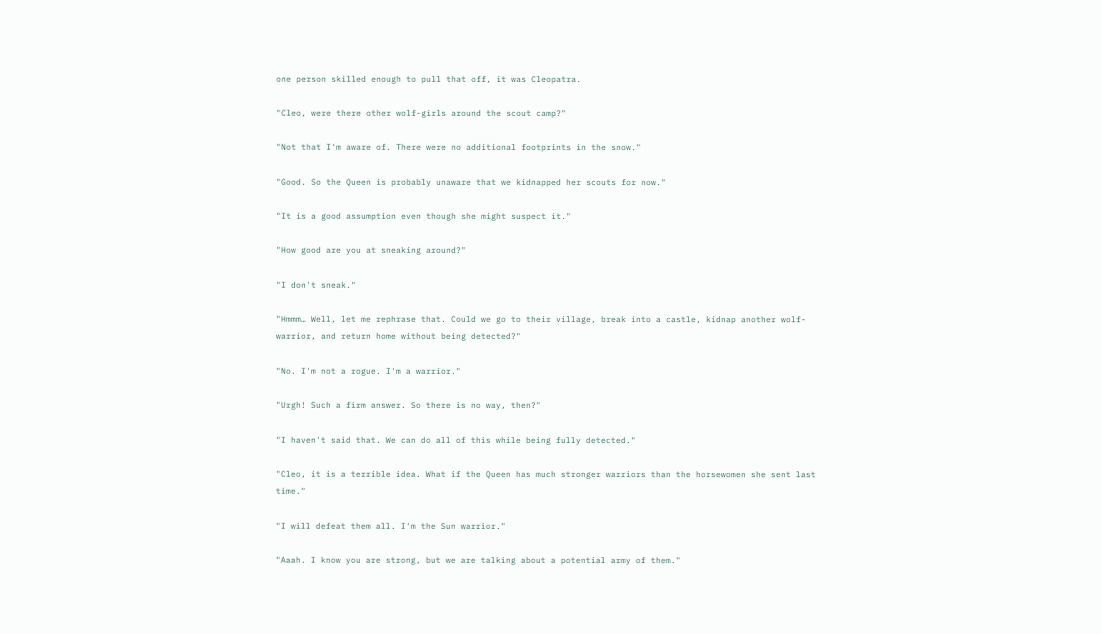one person skilled enough to pull that off, it was Cleopatra.

"Cleo, were there other wolf-girls around the scout camp?"

"Not that I'm aware of. There were no additional footprints in the snow."

"Good. So the Queen is probably unaware that we kidnapped her scouts for now."

"It is a good assumption even though she might suspect it."

"How good are you at sneaking around?"

"I don't sneak."

"Hmmm… Well, let me rephrase that. Could we go to their village, break into a castle, kidnap another wolf-warrior, and return home without being detected?"

"No. I'm not a rogue. I'm a warrior."

"Urgh! Such a firm answer. So there is no way, then?"

"I haven't said that. We can do all of this while being fully detected."

"Cleo, it is a terrible idea. What if the Queen has much stronger warriors than the horsewomen she sent last time."

"I will defeat them all. I'm the Sun warrior."

"Aaah. I know you are strong, but we are talking about a potential army of them."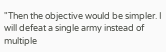"Then the objective would be simpler. I will defeat a single army instead of multiple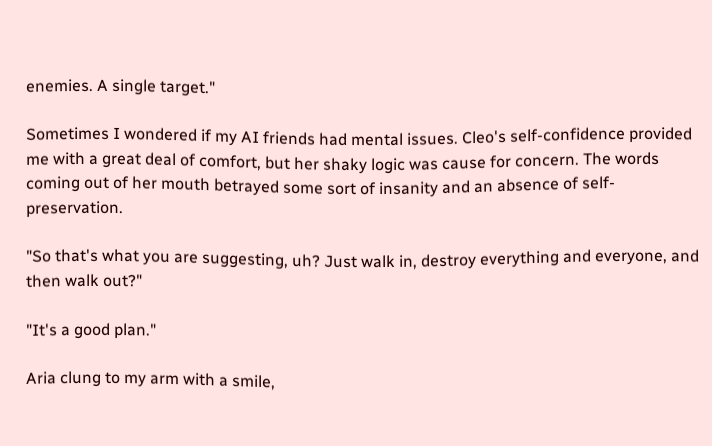enemies. A single target."

Sometimes I wondered if my AI friends had mental issues. Cleo's self-confidence provided me with a great deal of comfort, but her shaky logic was cause for concern. The words coming out of her mouth betrayed some sort of insanity and an absence of self-preservation.

"So that's what you are suggesting, uh? Just walk in, destroy everything and everyone, and then walk out?"

"It's a good plan."

Aria clung to my arm with a smile,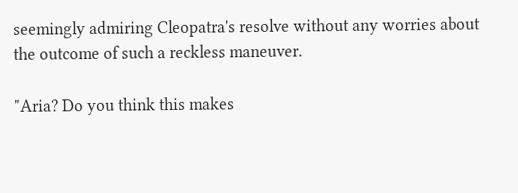seemingly admiring Cleopatra's resolve without any worries about the outcome of such a reckless maneuver.

"Aria? Do you think this makes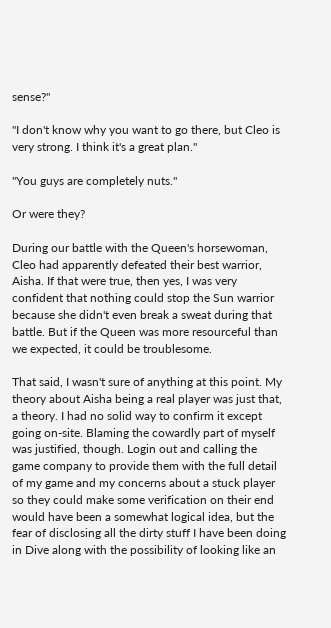sense?"

"I don't know why you want to go there, but Cleo is very strong. I think it's a great plan."

"You guys are completely nuts."

Or were they?

During our battle with the Queen's horsewoman, Cleo had apparently defeated their best warrior, Aisha. If that were true, then yes, I was very confident that nothing could stop the Sun warrior because she didn't even break a sweat during that battle. But if the Queen was more resourceful than we expected, it could be troublesome.

That said, I wasn't sure of anything at this point. My theory about Aisha being a real player was just that, a theory. I had no solid way to confirm it except going on-site. Blaming the cowardly part of myself was justified, though. Login out and calling the game company to provide them with the full detail of my game and my concerns about a stuck player so they could make some verification on their end would have been a somewhat logical idea, but the fear of disclosing all the dirty stuff I have been doing in Dive along with the possibility of looking like an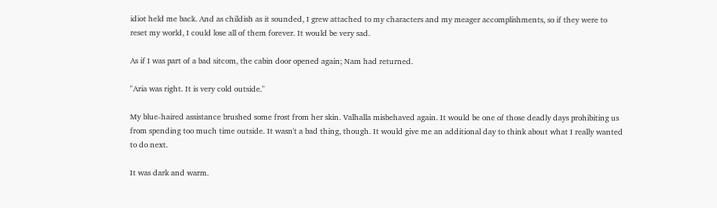idiot held me back. And as childish as it sounded, I grew attached to my characters and my meager accomplishments, so if they were to reset my world, I could lose all of them forever. It would be very sad.

As if I was part of a bad sitcom, the cabin door opened again; Nam had returned.

"Aria was right. It is very cold outside."

My blue-haired assistance brushed some frost from her skin. Valhalla misbehaved again. It would be one of those deadly days prohibiting us from spending too much time outside. It wasn't a bad thing, though. It would give me an additional day to think about what I really wanted to do next.

It was dark and warm.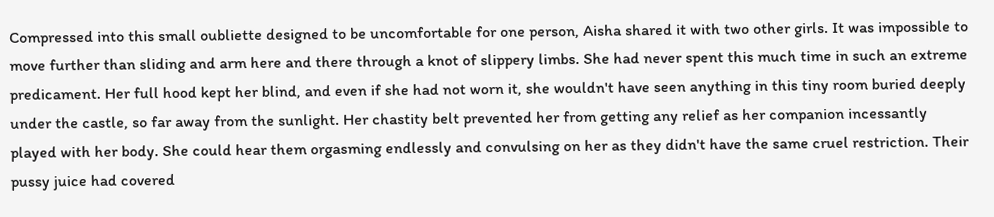Compressed into this small oubliette designed to be uncomfortable for one person, Aisha shared it with two other girls. It was impossible to move further than sliding and arm here and there through a knot of slippery limbs. She had never spent this much time in such an extreme predicament. Her full hood kept her blind, and even if she had not worn it, she wouldn't have seen anything in this tiny room buried deeply under the castle, so far away from the sunlight. Her chastity belt prevented her from getting any relief as her companion incessantly played with her body. She could hear them orgasming endlessly and convulsing on her as they didn't have the same cruel restriction. Their pussy juice had covered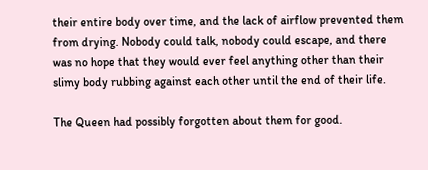their entire body over time, and the lack of airflow prevented them from drying. Nobody could talk, nobody could escape, and there was no hope that they would ever feel anything other than their slimy body rubbing against each other until the end of their life.

The Queen had possibly forgotten about them for good.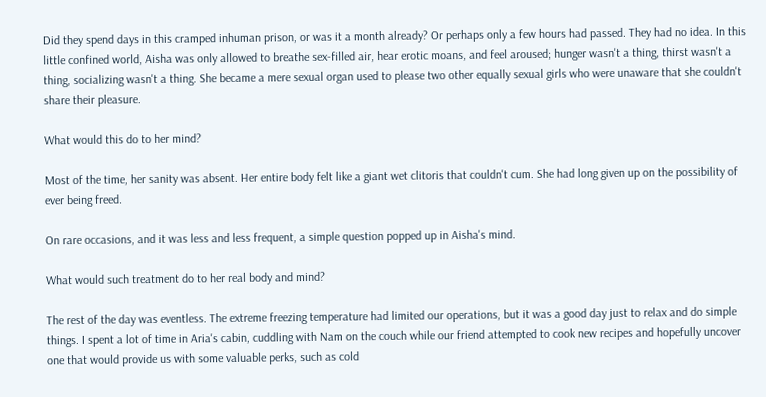Did they spend days in this cramped inhuman prison, or was it a month already? Or perhaps only a few hours had passed. They had no idea. In this little confined world, Aisha was only allowed to breathe sex-filled air, hear erotic moans, and feel aroused; hunger wasn't a thing, thirst wasn't a thing, socializing wasn't a thing. She became a mere sexual organ used to please two other equally sexual girls who were unaware that she couldn't share their pleasure.

What would this do to her mind?

Most of the time, her sanity was absent. Her entire body felt like a giant wet clitoris that couldn't cum. She had long given up on the possibility of ever being freed.

On rare occasions, and it was less and less frequent, a simple question popped up in Aisha's mind.

What would such treatment do to her real body and mind?

The rest of the day was eventless. The extreme freezing temperature had limited our operations, but it was a good day just to relax and do simple things. I spent a lot of time in Aria's cabin, cuddling with Nam on the couch while our friend attempted to cook new recipes and hopefully uncover one that would provide us with some valuable perks, such as cold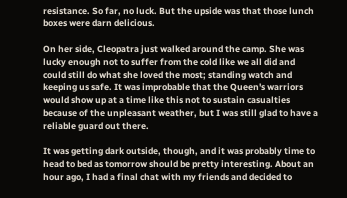resistance. So far, no luck. But the upside was that those lunch boxes were darn delicious.

On her side, Cleopatra just walked around the camp. She was lucky enough not to suffer from the cold like we all did and could still do what she loved the most; standing watch and keeping us safe. It was improbable that the Queen's warriors would show up at a time like this not to sustain casualties because of the unpleasant weather, but I was still glad to have a reliable guard out there.

It was getting dark outside, though, and it was probably time to head to bed as tomorrow should be pretty interesting. About an hour ago, I had a final chat with my friends and decided to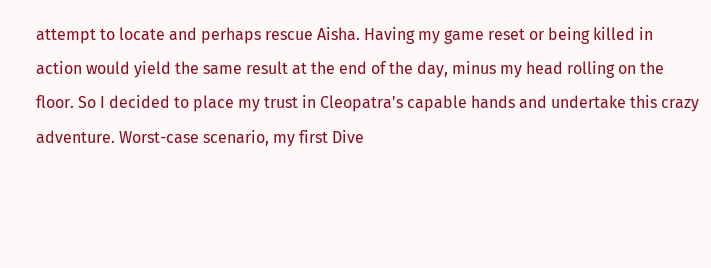attempt to locate and perhaps rescue Aisha. Having my game reset or being killed in action would yield the same result at the end of the day, minus my head rolling on the floor. So I decided to place my trust in Cleopatra's capable hands and undertake this crazy adventure. Worst-case scenario, my first Dive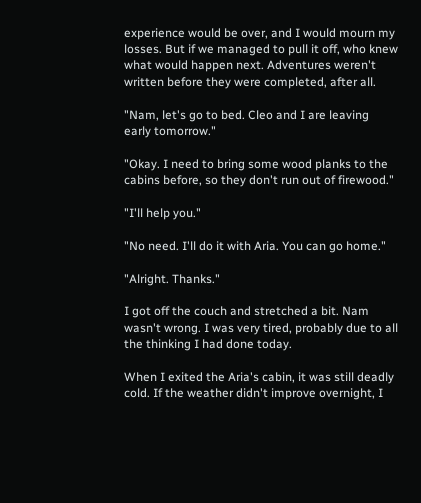experience would be over, and I would mourn my losses. But if we managed to pull it off, who knew what would happen next. Adventures weren't written before they were completed, after all.

"Nam, let's go to bed. Cleo and I are leaving early tomorrow."

"Okay. I need to bring some wood planks to the cabins before, so they don't run out of firewood."

"I'll help you."

"No need. I'll do it with Aria. You can go home."

"Alright. Thanks."

I got off the couch and stretched a bit. Nam wasn't wrong. I was very tired, probably due to all the thinking I had done today.

When I exited the Aria's cabin, it was still deadly cold. If the weather didn't improve overnight, I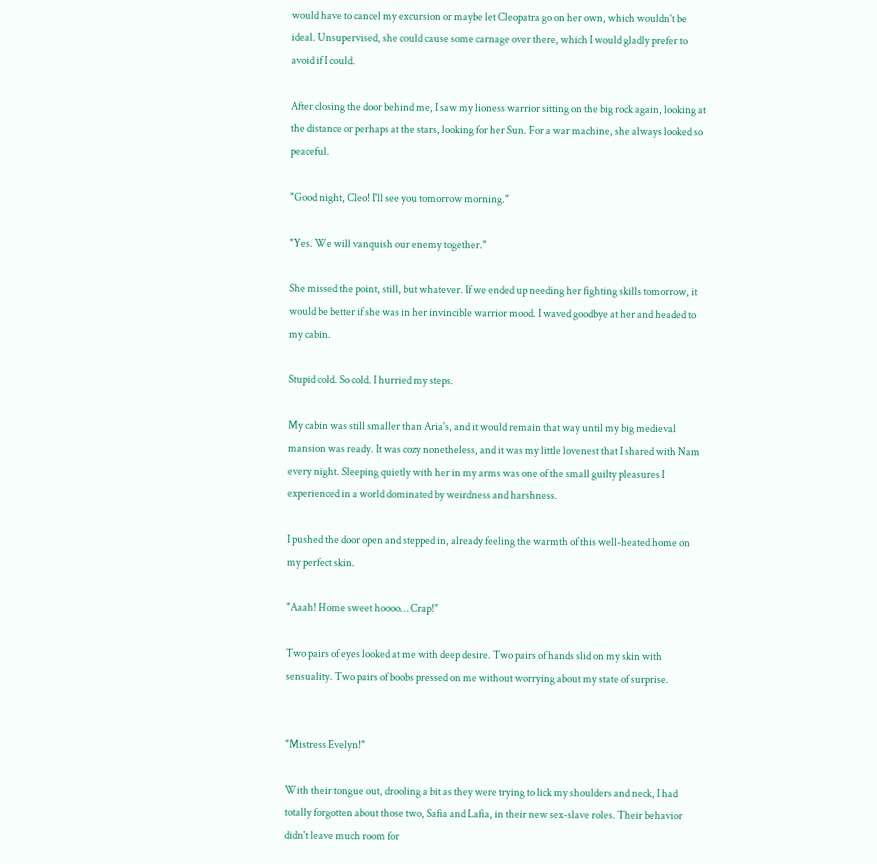would have to cancel my excursion or maybe let Cleopatra go on her own, which wouldn't be ideal. Unsupervised, she could cause some carnage over there, which I would gladly prefer to avoid if I could.

After closing the door behind me, I saw my lioness warrior sitting on the big rock again, looking at the distance or perhaps at the stars, looking for her Sun. For a war machine, she always looked so peaceful.

"Good night, Cleo! I'll see you tomorrow morning."

"Yes. We will vanquish our enemy together."

She missed the point, still, but whatever. If we ended up needing her fighting skills tomorrow, it would be better if she was in her invincible warrior mood. I waved goodbye at her and headed to my cabin.

Stupid cold. So cold. I hurried my steps.

My cabin was still smaller than Aria's, and it would remain that way until my big medieval mansion was ready. It was cozy nonetheless, and it was my little lovenest that I shared with Nam every night. Sleeping quietly with her in my arms was one of the small guilty pleasures I experienced in a world dominated by weirdness and harshness.

I pushed the door open and stepped in, already feeling the warmth of this well-heated home on my perfect skin.

"Aaah! Home sweet hoooo… Crap!"

Two pairs of eyes looked at me with deep desire. Two pairs of hands slid on my skin with sensuality. Two pairs of boobs pressed on me without worrying about my state of surprise.


"Mistress Evelyn!"

With their tongue out, drooling a bit as they were trying to lick my shoulders and neck, I had totally forgotten about those two, Safia and Lafia, in their new sex-slave roles. Their behavior didn't leave much room for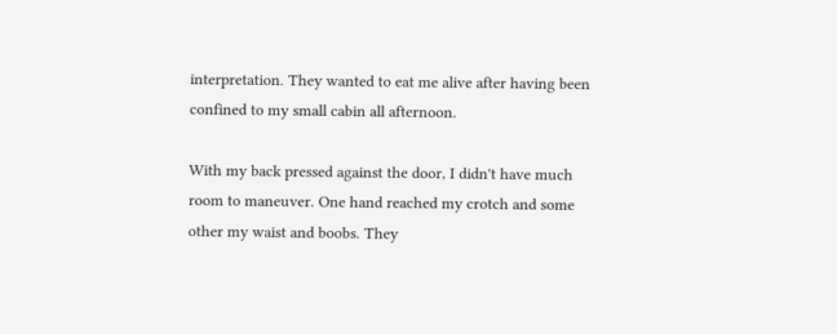interpretation. They wanted to eat me alive after having been confined to my small cabin all afternoon.

With my back pressed against the door, I didn't have much room to maneuver. One hand reached my crotch and some other my waist and boobs. They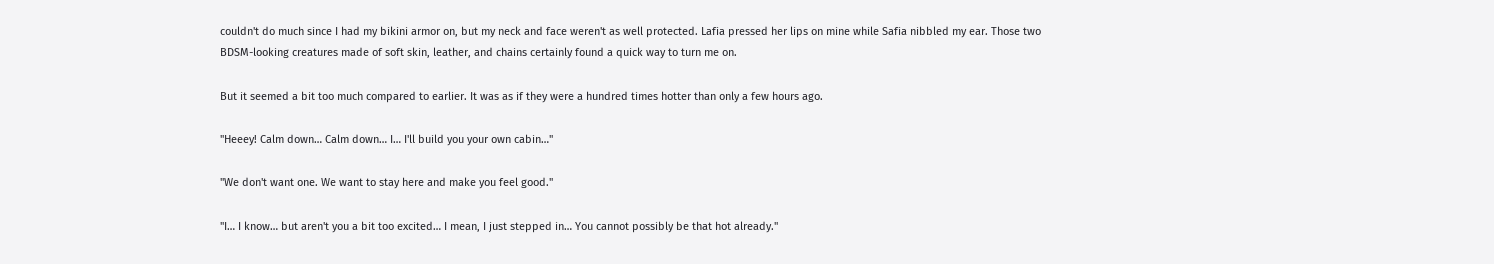couldn't do much since I had my bikini armor on, but my neck and face weren't as well protected. Lafia pressed her lips on mine while Safia nibbled my ear. Those two BDSM-looking creatures made of soft skin, leather, and chains certainly found a quick way to turn me on.

But it seemed a bit too much compared to earlier. It was as if they were a hundred times hotter than only a few hours ago.

"Heeey! Calm down… Calm down… I… I'll build you your own cabin…"

"We don't want one. We want to stay here and make you feel good."

"I… I know… but aren't you a bit too excited… I mean, I just stepped in… You cannot possibly be that hot already."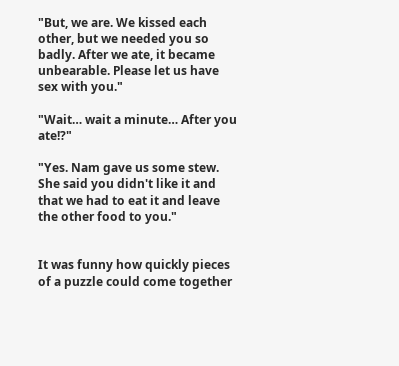"But, we are. We kissed each other, but we needed you so badly. After we ate, it became unbearable. Please let us have sex with you."

"Wait… wait a minute… After you ate!?"

"Yes. Nam gave us some stew. She said you didn't like it and that we had to eat it and leave the other food to you."


It was funny how quickly pieces of a puzzle could come together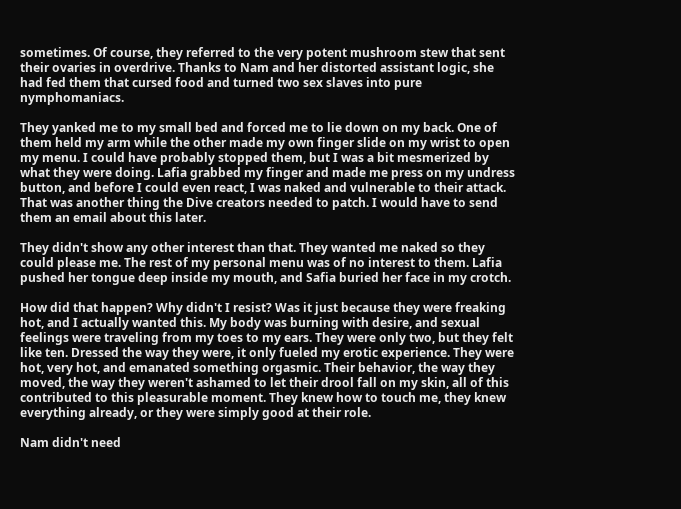sometimes. Of course, they referred to the very potent mushroom stew that sent their ovaries in overdrive. Thanks to Nam and her distorted assistant logic, she had fed them that cursed food and turned two sex slaves into pure nymphomaniacs.

They yanked me to my small bed and forced me to lie down on my back. One of them held my arm while the other made my own finger slide on my wrist to open my menu. I could have probably stopped them, but I was a bit mesmerized by what they were doing. Lafia grabbed my finger and made me press on my undress button, and before I could even react, I was naked and vulnerable to their attack. That was another thing the Dive creators needed to patch. I would have to send them an email about this later.

They didn't show any other interest than that. They wanted me naked so they could please me. The rest of my personal menu was of no interest to them. Lafia pushed her tongue deep inside my mouth, and Safia buried her face in my crotch.

How did that happen? Why didn't I resist? Was it just because they were freaking hot, and I actually wanted this. My body was burning with desire, and sexual feelings were traveling from my toes to my ears. They were only two, but they felt like ten. Dressed the way they were, it only fueled my erotic experience. They were hot, very hot, and emanated something orgasmic. Their behavior, the way they moved, the way they weren't ashamed to let their drool fall on my skin, all of this contributed to this pleasurable moment. They knew how to touch me, they knew everything already, or they were simply good at their role.

Nam didn't need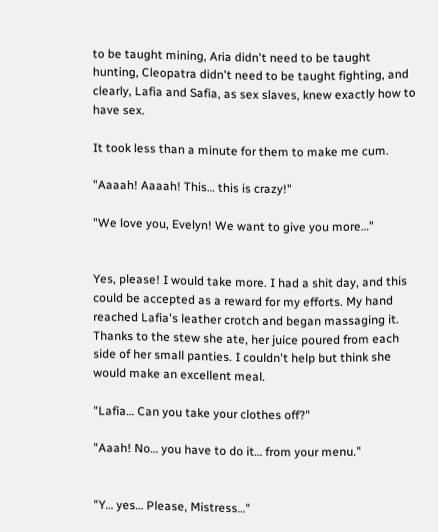to be taught mining, Aria didn't need to be taught hunting, Cleopatra didn't need to be taught fighting, and clearly, Lafia and Safia, as sex slaves, knew exactly how to have sex.

It took less than a minute for them to make me cum.

"Aaaah! Aaaah! This… this is crazy!"

"We love you, Evelyn! We want to give you more…"


Yes, please! I would take more. I had a shit day, and this could be accepted as a reward for my efforts. My hand reached Lafia's leather crotch and began massaging it. Thanks to the stew she ate, her juice poured from each side of her small panties. I couldn't help but think she would make an excellent meal.

"Lafia… Can you take your clothes off?"

"Aaah! No… you have to do it… from your menu."


"Y… yes… Please, Mistress…"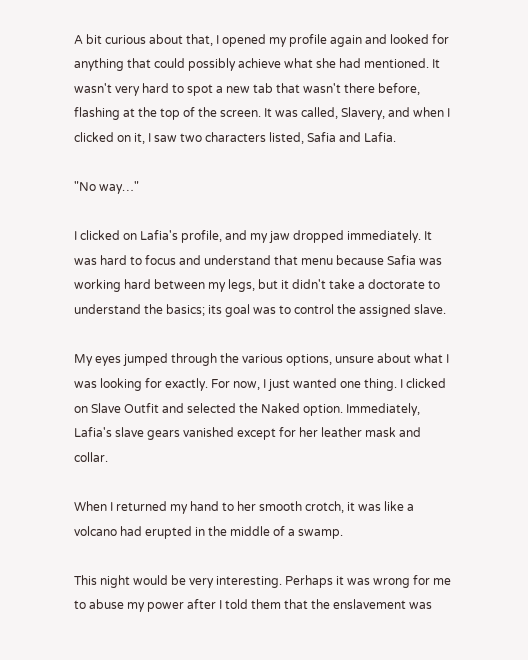A bit curious about that, I opened my profile again and looked for anything that could possibly achieve what she had mentioned. It wasn't very hard to spot a new tab that wasn't there before, flashing at the top of the screen. It was called, Slavery, and when I clicked on it, I saw two characters listed, Safia and Lafia.

"No way…"

I clicked on Lafia's profile, and my jaw dropped immediately. It was hard to focus and understand that menu because Safia was working hard between my legs, but it didn't take a doctorate to understand the basics; its goal was to control the assigned slave.

My eyes jumped through the various options, unsure about what I was looking for exactly. For now, I just wanted one thing. I clicked on Slave Outfit and selected the Naked option. Immediately, Lafia's slave gears vanished except for her leather mask and collar.

When I returned my hand to her smooth crotch, it was like a volcano had erupted in the middle of a swamp.

This night would be very interesting. Perhaps it was wrong for me to abuse my power after I told them that the enslavement was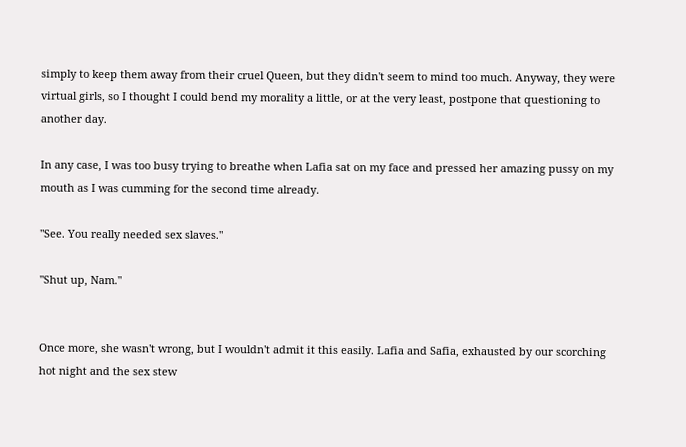simply to keep them away from their cruel Queen, but they didn't seem to mind too much. Anyway, they were virtual girls, so I thought I could bend my morality a little, or at the very least, postpone that questioning to another day.

In any case, I was too busy trying to breathe when Lafia sat on my face and pressed her amazing pussy on my mouth as I was cumming for the second time already.

"See. You really needed sex slaves."

"Shut up, Nam."


Once more, she wasn't wrong, but I wouldn't admit it this easily. Lafia and Safia, exhausted by our scorching hot night and the sex stew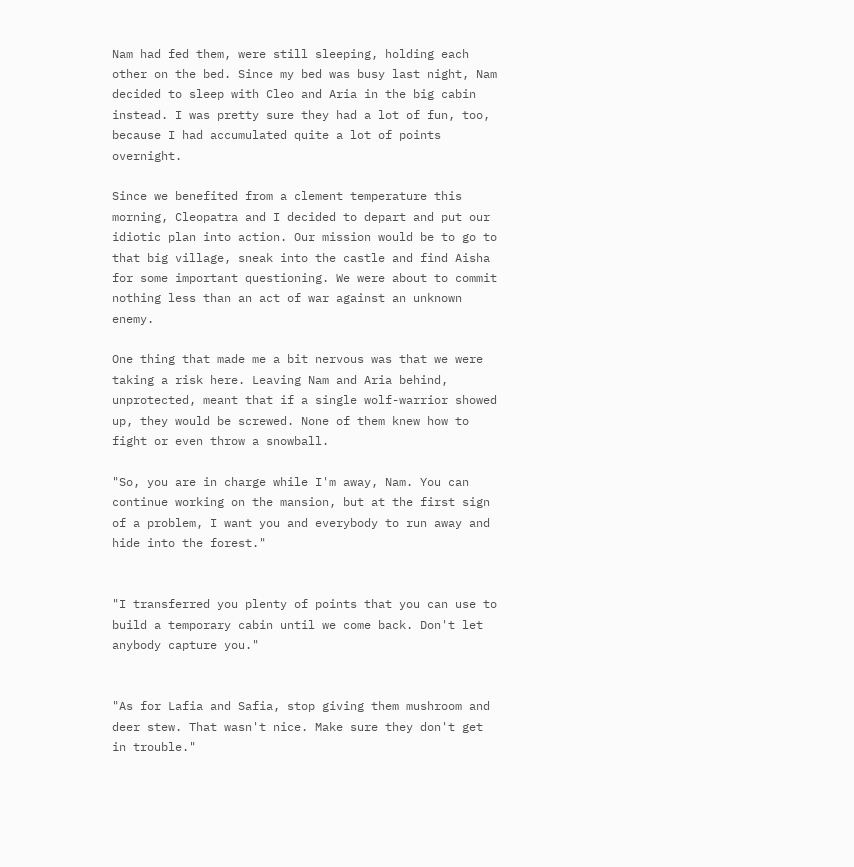Nam had fed them, were still sleeping, holding each other on the bed. Since my bed was busy last night, Nam decided to sleep with Cleo and Aria in the big cabin instead. I was pretty sure they had a lot of fun, too, because I had accumulated quite a lot of points overnight.

Since we benefited from a clement temperature this morning, Cleopatra and I decided to depart and put our idiotic plan into action. Our mission would be to go to that big village, sneak into the castle and find Aisha for some important questioning. We were about to commit nothing less than an act of war against an unknown enemy.

One thing that made me a bit nervous was that we were taking a risk here. Leaving Nam and Aria behind, unprotected, meant that if a single wolf-warrior showed up, they would be screwed. None of them knew how to fight or even throw a snowball.

"So, you are in charge while I'm away, Nam. You can continue working on the mansion, but at the first sign of a problem, I want you and everybody to run away and hide into the forest."


"I transferred you plenty of points that you can use to build a temporary cabin until we come back. Don't let anybody capture you."


"As for Lafia and Safia, stop giving them mushroom and deer stew. That wasn't nice. Make sure they don't get in trouble."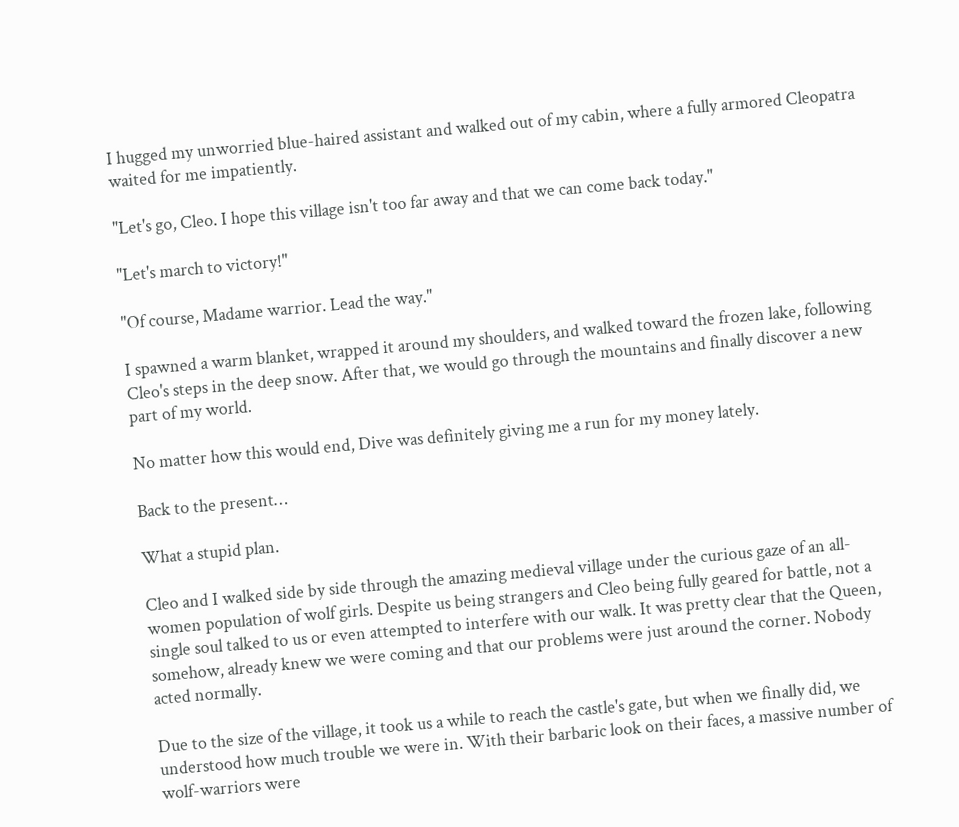I hugged my unworried blue-haired assistant and walked out of my cabin, where a fully armored Cleopatra waited for me impatiently.

"Let's go, Cleo. I hope this village isn't too far away and that we can come back today."

"Let's march to victory!"

"Of course, Madame warrior. Lead the way."

I spawned a warm blanket, wrapped it around my shoulders, and walked toward the frozen lake, following Cleo's steps in the deep snow. After that, we would go through the mountains and finally discover a new part of my world.

No matter how this would end, Dive was definitely giving me a run for my money lately.

Back to the present…

What a stupid plan.

Cleo and I walked side by side through the amazing medieval village under the curious gaze of an all-women population of wolf girls. Despite us being strangers and Cleo being fully geared for battle, not a single soul talked to us or even attempted to interfere with our walk. It was pretty clear that the Queen, somehow, already knew we were coming and that our problems were just around the corner. Nobody acted normally.

Due to the size of the village, it took us a while to reach the castle's gate, but when we finally did, we understood how much trouble we were in. With their barbaric look on their faces, a massive number of wolf-warriors were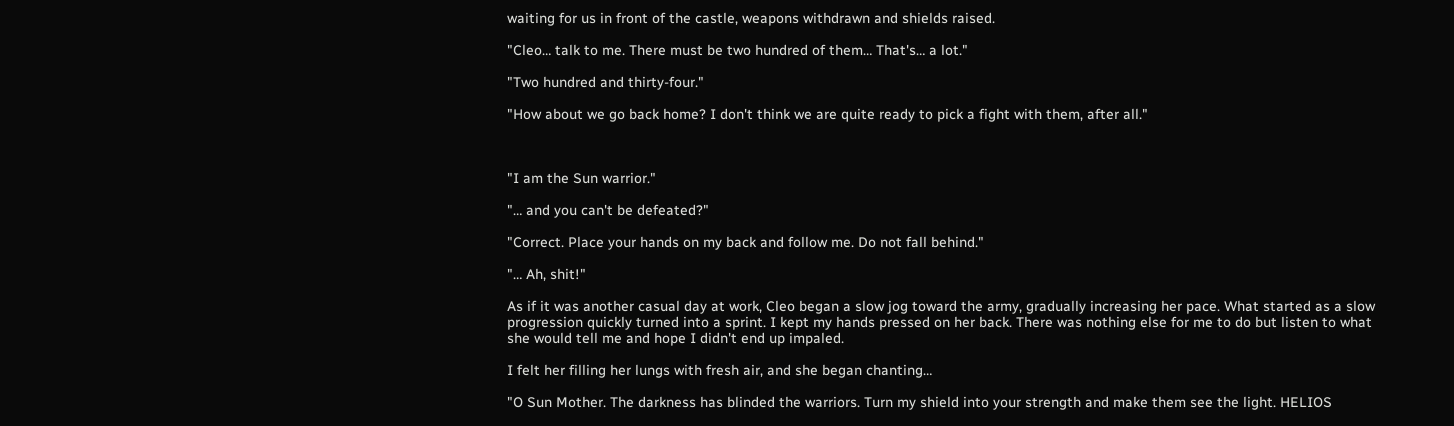waiting for us in front of the castle, weapons withdrawn and shields raised.

"Cleo… talk to me. There must be two hundred of them… That's… a lot."

"Two hundred and thirty-four."

"How about we go back home? I don't think we are quite ready to pick a fight with them, after all."



"I am the Sun warrior."

"… and you can't be defeated?"

"Correct. Place your hands on my back and follow me. Do not fall behind."

"… Ah, shit!"

As if it was another casual day at work, Cleo began a slow jog toward the army, gradually increasing her pace. What started as a slow progression quickly turned into a sprint. I kept my hands pressed on her back. There was nothing else for me to do but listen to what she would tell me and hope I didn't end up impaled.

I felt her filling her lungs with fresh air, and she began chanting…

"O Sun Mother. The darkness has blinded the warriors. Turn my shield into your strength and make them see the light. HELIOS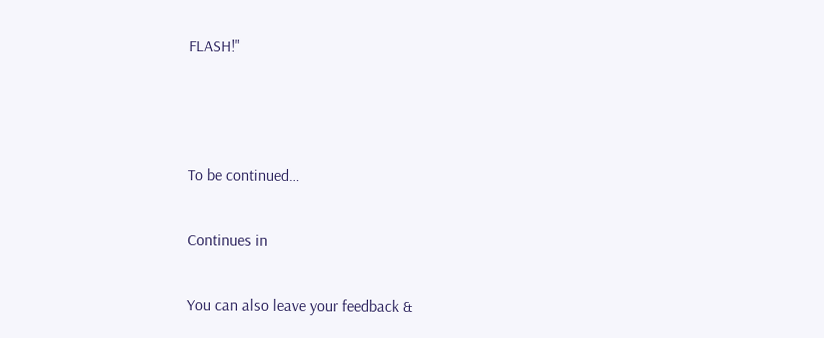FLASH!"



To be continued…

Continues in

You can also leave your feedback &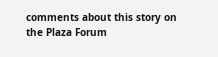comments about this story on the Plaza Forum